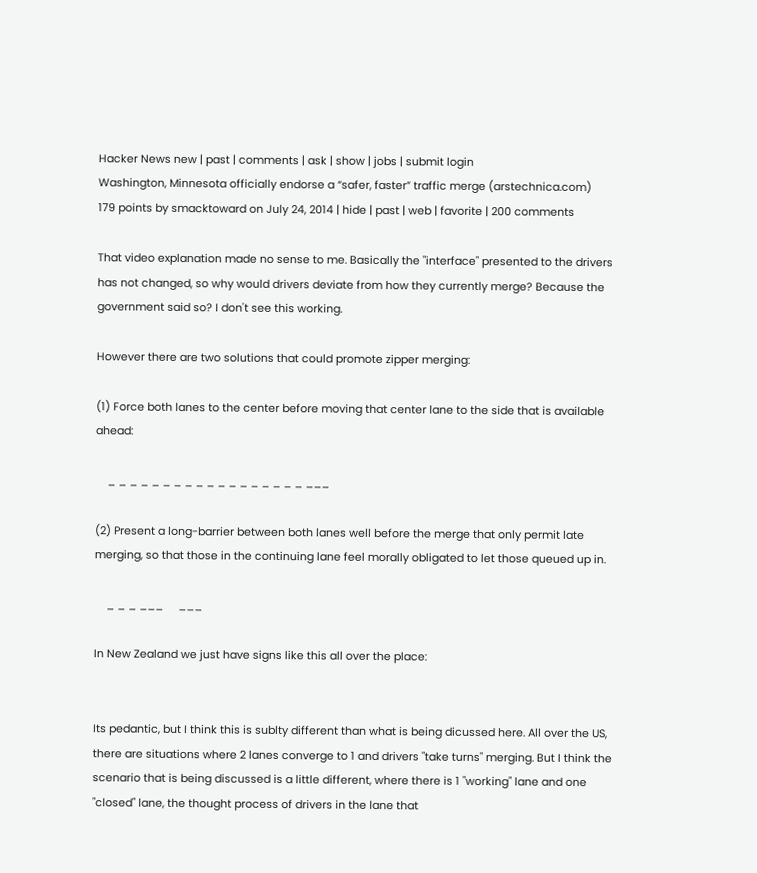Hacker News new | past | comments | ask | show | jobs | submit login
Washington, Minnesota officially endorse a “safer, faster” traffic merge (arstechnica.com)
179 points by smacktoward on July 24, 2014 | hide | past | web | favorite | 200 comments

That video explanation made no sense to me. Basically the "interface" presented to the drivers has not changed, so why would drivers deviate from how they currently merge? Because the government said so? I don't see this working.

However there are two solutions that could promote zipper merging:

(1) Force both lanes to the center before moving that center lane to the side that is available ahead:

    _ _ _ _ _ _ _ _ _ _ _ _ _ _ _ _ _ _ ___

(2) Present a long-barrier between both lanes well before the merge that only permit late merging, so that those in the continuing lane feel morally obligated to let those queued up in.

    _ _ _ ___     ___

In New Zealand we just have signs like this all over the place:


Its pedantic, but I think this is sublty different than what is being dicussed here. All over the US, there are situations where 2 lanes converge to 1 and drivers "take turns" merging. But I think the scenario that is being discussed is a little different, where there is 1 "working" lane and one "closed" lane, the thought process of drivers in the lane that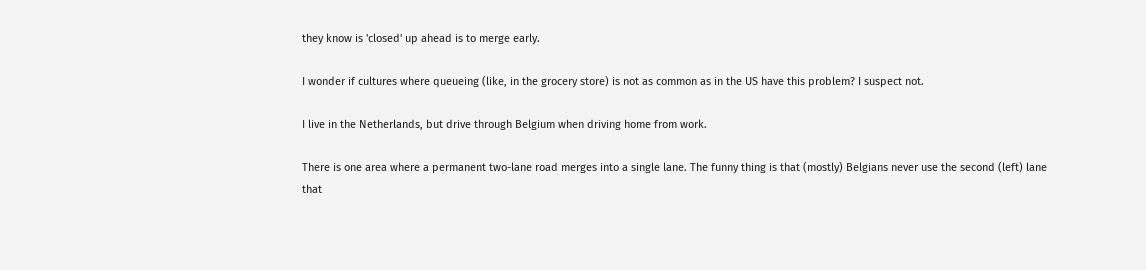they know is 'closed' up ahead is to merge early.

I wonder if cultures where queueing (like, in the grocery store) is not as common as in the US have this problem? I suspect not.

I live in the Netherlands, but drive through Belgium when driving home from work.

There is one area where a permanent two-lane road merges into a single lane. The funny thing is that (mostly) Belgians never use the second (left) lane that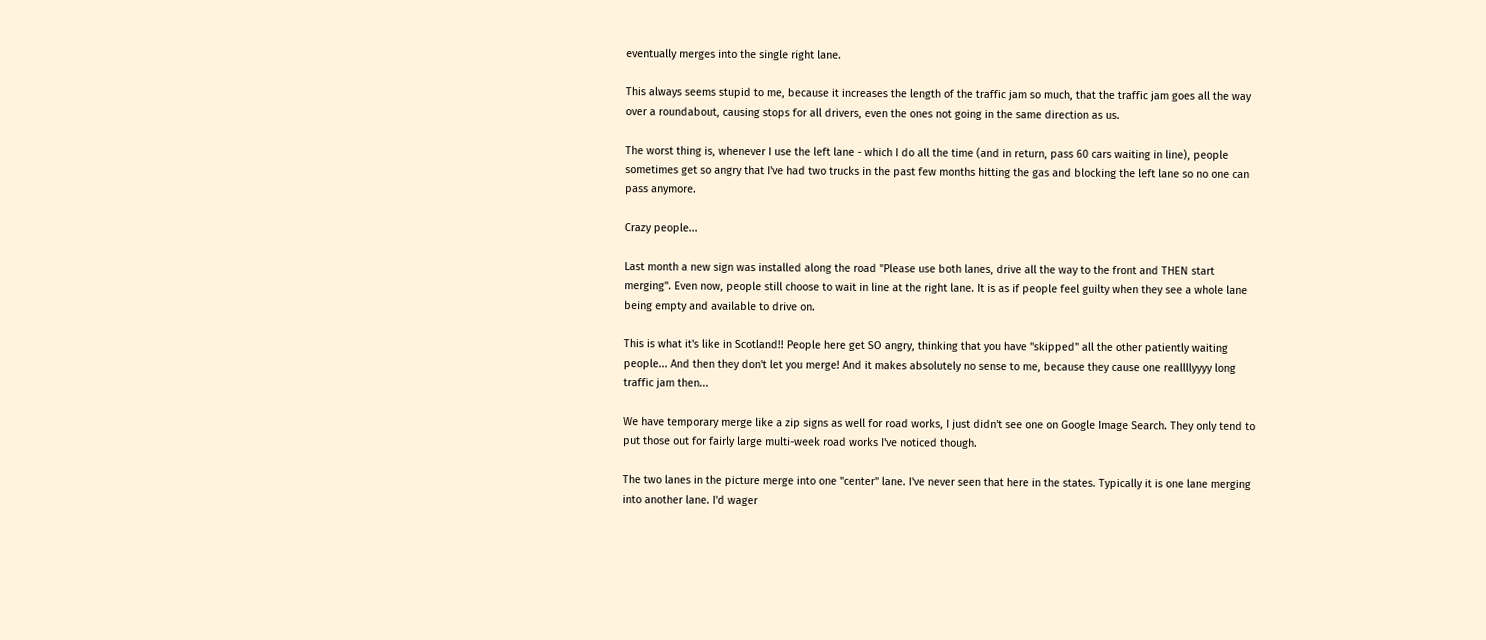eventually merges into the single right lane.

This always seems stupid to me, because it increases the length of the traffic jam so much, that the traffic jam goes all the way over a roundabout, causing stops for all drivers, even the ones not going in the same direction as us.

The worst thing is, whenever I use the left lane - which I do all the time (and in return, pass 60 cars waiting in line), people sometimes get so angry that I've had two trucks in the past few months hitting the gas and blocking the left lane so no one can pass anymore.

Crazy people...

Last month a new sign was installed along the road "Please use both lanes, drive all the way to the front and THEN start merging". Even now, people still choose to wait in line at the right lane. It is as if people feel guilty when they see a whole lane being empty and available to drive on.

This is what it's like in Scotland!! People here get SO angry, thinking that you have "skipped" all the other patiently waiting people... And then they don't let you merge! And it makes absolutely no sense to me, because they cause one reallllyyyy long traffic jam then...

We have temporary merge like a zip signs as well for road works, I just didn't see one on Google Image Search. They only tend to put those out for fairly large multi-week road works I've noticed though.

The two lanes in the picture merge into one "center" lane. I've never seen that here in the states. Typically it is one lane merging into another lane. I'd wager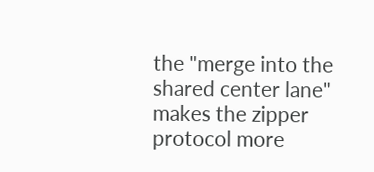the "merge into the shared center lane" makes the zipper protocol more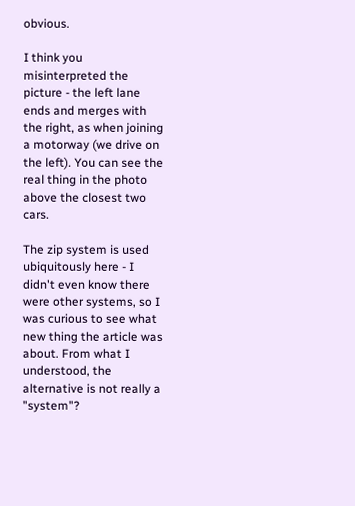obvious.

I think you misinterpreted the picture - the left lane ends and merges with the right, as when joining a motorway (we drive on the left). You can see the real thing in the photo above the closest two cars.

The zip system is used ubiquitously here - I didn't even know there were other systems, so I was curious to see what new thing the article was about. From what I understood, the alternative is not really a "system"?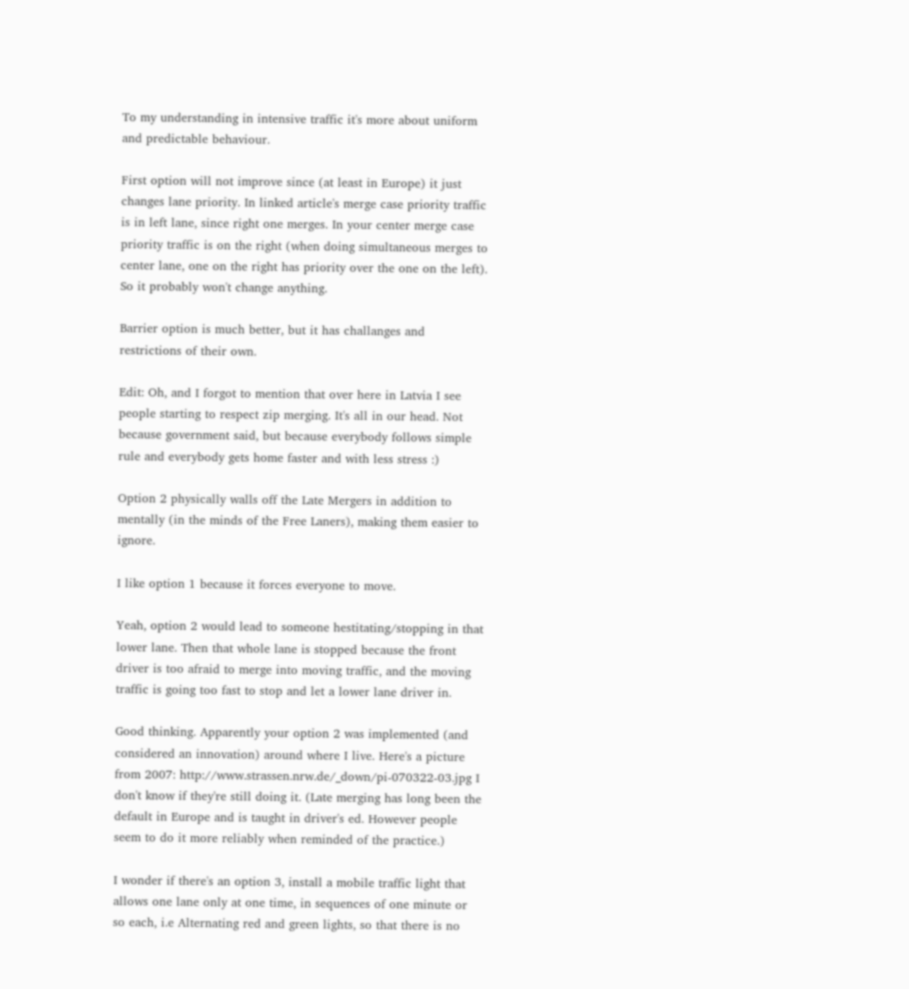To my understanding in intensive traffic it's more about uniform and predictable behaviour.

First option will not improve since (at least in Europe) it just changes lane priority. In linked article's merge case priority traffic is in left lane, since right one merges. In your center merge case priority traffic is on the right (when doing simultaneous merges to center lane, one on the right has priority over the one on the left). So it probably won't change anything.

Barrier option is much better, but it has challanges and restrictions of their own.

Edit: Oh, and I forgot to mention that over here in Latvia I see people starting to respect zip merging. It's all in our head. Not because government said, but because everybody follows simple rule and everybody gets home faster and with less stress :)

Option 2 physically walls off the Late Mergers in addition to mentally (in the minds of the Free Laners), making them easier to ignore.

I like option 1 because it forces everyone to move.

Yeah, option 2 would lead to someone hestitating/stopping in that lower lane. Then that whole lane is stopped because the front driver is too afraid to merge into moving traffic, and the moving traffic is going too fast to stop and let a lower lane driver in.

Good thinking. Apparently your option 2 was implemented (and considered an innovation) around where I live. Here's a picture from 2007: http://www.strassen.nrw.de/_down/pi-070322-03.jpg I don't know if they're still doing it. (Late merging has long been the default in Europe and is taught in driver's ed. However people seem to do it more reliably when reminded of the practice.)

I wonder if there's an option 3, install a mobile traffic light that allows one lane only at one time, in sequences of one minute or so each, i.e Alternating red and green lights, so that there is no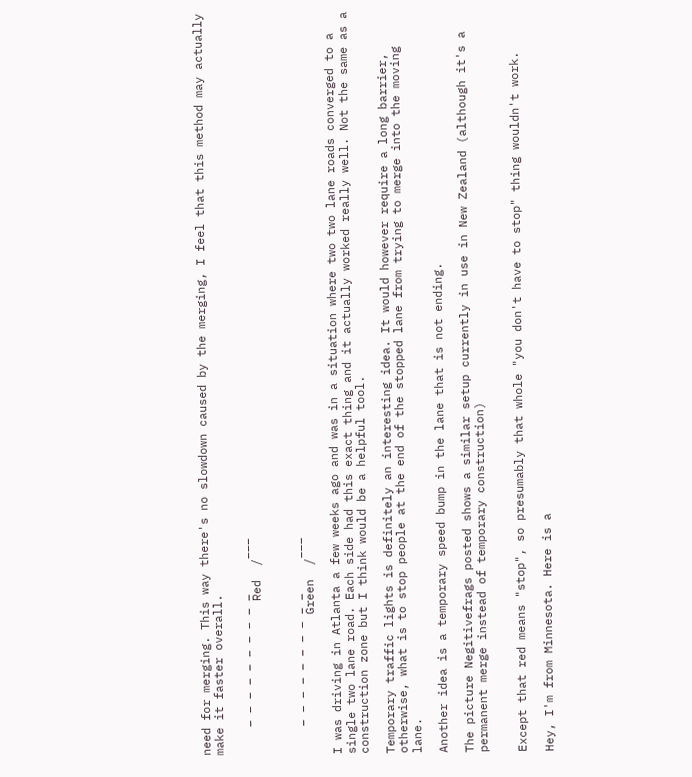need for merging. This way there's no slowdown caused by the merging, I feel that this method may actually make it faster overall.

    _ _ _ _ _ _ _ _ _ _     ___
                      Red  /


    _ _ _ _ _ _ _ _ _ _     ___
                    Green  /

I was driving in Atlanta a few weeks ago and was in a situation where two two lane roads converged to a single two lane road. Each side had this exact thing and it actually worked really well. Not the same as a construction zone but I think would be a helpful tool.

Temporary traffic lights is definitely an interesting idea. It would however require a long barrier, otherwise, what is to stop people at the end of the stopped lane from trying to merge into the moving lane.

Another idea is a temporary speed bump in the lane that is not ending.

The picture Negitivefrags posted shows a similar setup currently in use in New Zealand (although it's a permanent merge instead of temporary construction)


Except that red means "stop", so presumably that whole "you don't have to stop" thing wouldn't work.

Hey, I'm from Minnesota. Here is a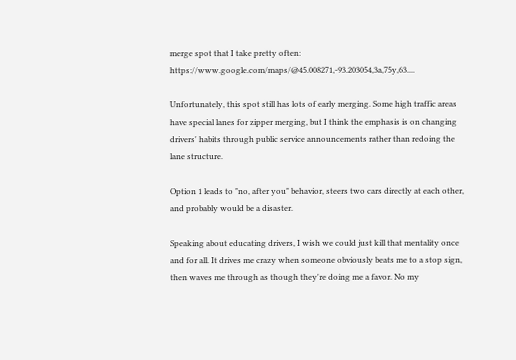merge spot that I take pretty often: https://www.google.com/maps/@45.008271,-93.203054,3a,75y,63....

Unfortunately, this spot still has lots of early merging. Some high traffic areas have special lanes for zipper merging, but I think the emphasis is on changing drivers' habits through public service announcements rather than redoing the lane structure.

Option 1 leads to "no, after you" behavior, steers two cars directly at each other, and probably would be a disaster.

Speaking about educating drivers, I wish we could just kill that mentality once and for all. It drives me crazy when someone obviously beats me to a stop sign, then waves me through as though they're doing me a favor. No my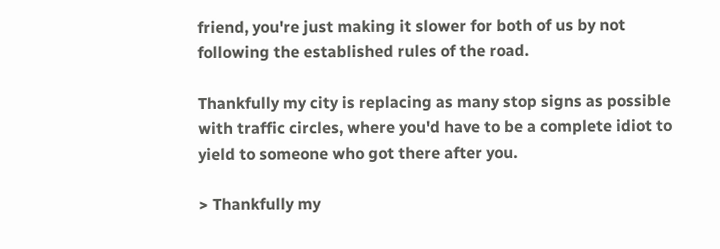friend, you're just making it slower for both of us by not following the established rules of the road.

Thankfully my city is replacing as many stop signs as possible with traffic circles, where you'd have to be a complete idiot to yield to someone who got there after you.

> Thankfully my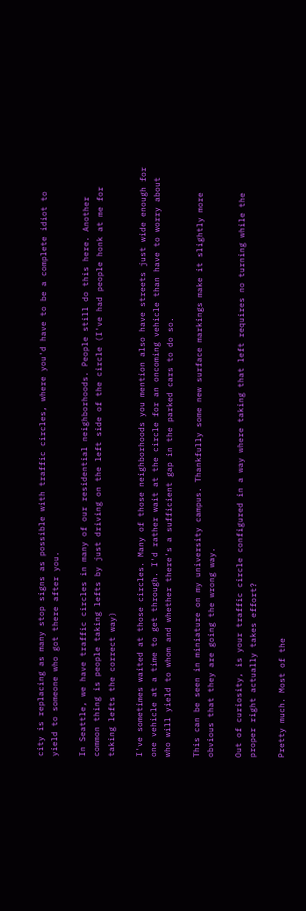city is replacing as many stop signs as possible with traffic circles, where you'd have to be a complete idiot to yield to someone who got there after you.

In Seattle, we have traffic circles in many of our residential neighborhoods. People still do this here. Another common thing is people taking lefts by just driving on the left side of the circle (I've had people honk at me for taking lefts the correct way)

I've sometimes waited at those circles. Many of those neighborhoods you mention also have streets just wide enough for one vehicle at a time to get through. I'd rather wait at the circle for an oncoming vehicle than have to worry about who will yield to whom and whether there's a sufficient gap in the parked cars to do so.

This can be seen in miniature on my university campus. Thankfully some new surface markings make it slightly more obvious that they are going the wrong way.

Out of curiosity, is your traffic circle configured in a way where taking that left requires no turning while the proper right actually takes effort?

Pretty much. Most of the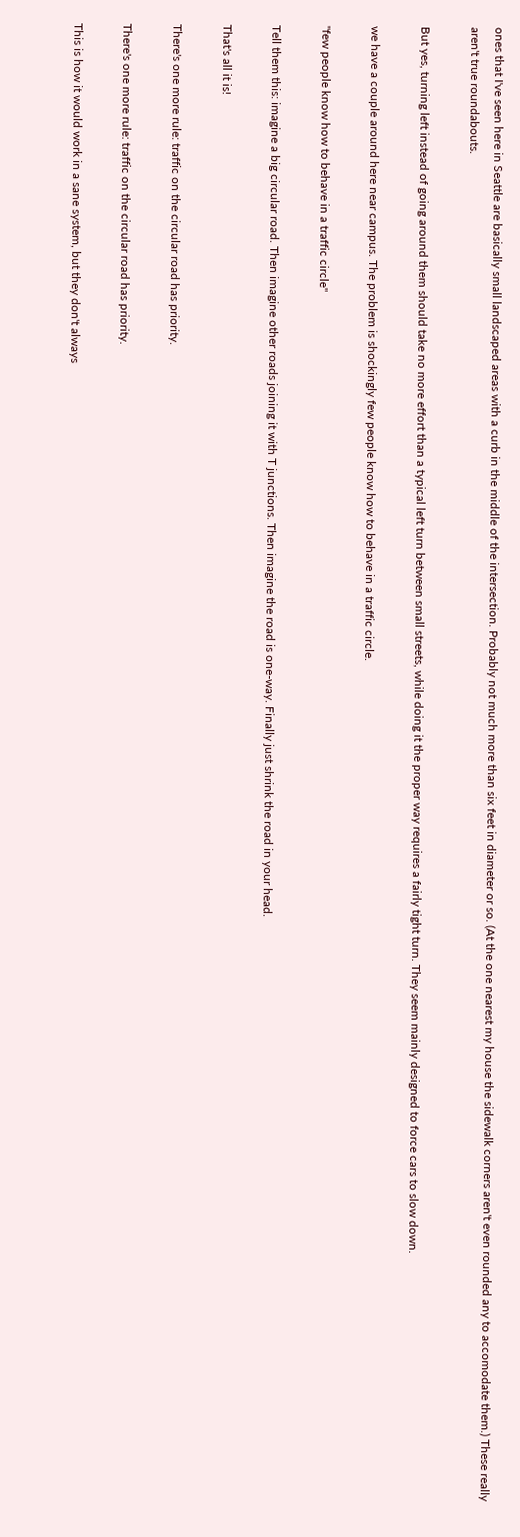ones that I've seen here in Seattle are basically small landscaped areas with a curb in the middle of the intersection. Probably not much more than six feet in diameter or so. (At the one nearest my house the sidewalk corners aren't even rounded any to accomodate them.) These really aren't true roundabouts.

But yes, turning left instead of going around them should take no more effort than a typical left turn between small streets, while doing it the proper way requires a fairly tight turn. They seem mainly designed to force cars to slow down.

we have a couple around here near campus. The problem is shockingly few people know how to behave in a traffic circle.

"few people know how to behave in a traffic circle"

Tell them this: imagine a big circular road. Then imagine other roads joining it with T junctions. Then imagine the road is one-way. Finally just shrink the road in your head.

That's all it is!

There's one more rule: traffic on the circular road has priority.

There's one more rule: traffic on the circular road has priority.

This is how it would work in a sane system, but they don't always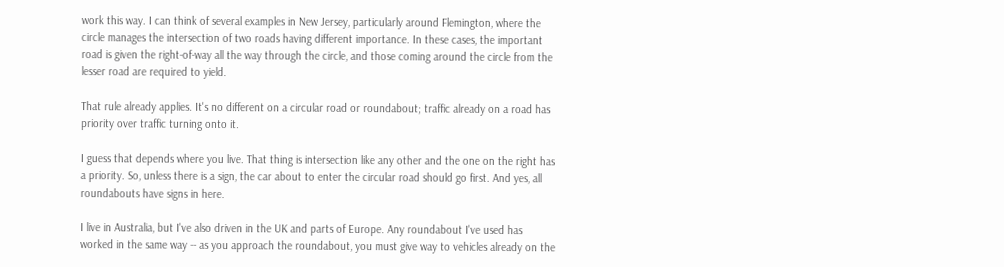work this way. I can think of several examples in New Jersey, particularly around Flemington, where the circle manages the intersection of two roads having different importance. In these cases, the important road is given the right-of-way all the way through the circle, and those coming around the circle from the lesser road are required to yield.

That rule already applies. It's no different on a circular road or roundabout; traffic already on a road has priority over traffic turning onto it.

I guess that depends where you live. That thing is intersection like any other and the one on the right has a priority. So, unless there is a sign, the car about to enter the circular road should go first. And yes, all roundabouts have signs in here.

I live in Australia, but I've also driven in the UK and parts of Europe. Any roundabout I've used has worked in the same way -- as you approach the roundabout, you must give way to vehicles already on the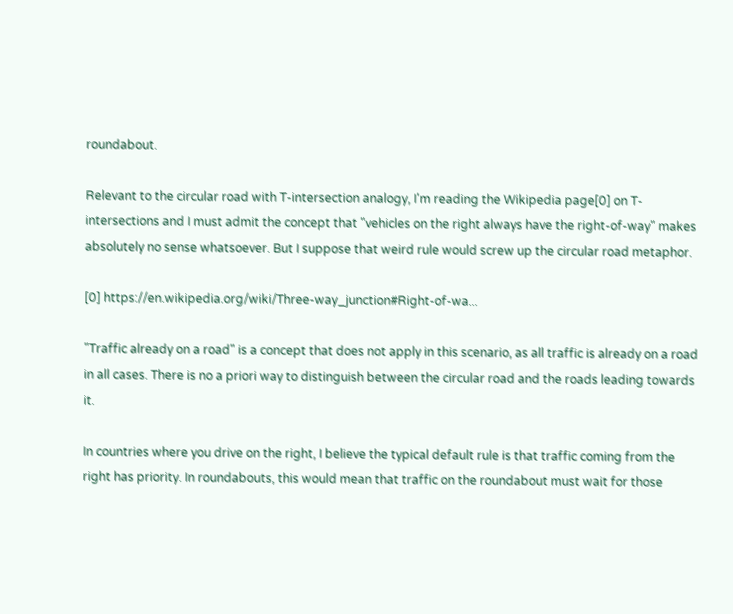roundabout.

Relevant to the circular road with T-intersection analogy, I'm reading the Wikipedia page[0] on T-intersections and I must admit the concept that "vehicles on the right always have the right-of-way" makes absolutely no sense whatsoever. But I suppose that weird rule would screw up the circular road metaphor.

[0] https://en.wikipedia.org/wiki/Three-way_junction#Right-of-wa...

"Traffic already on a road" is a concept that does not apply in this scenario, as all traffic is already on a road in all cases. There is no a priori way to distinguish between the circular road and the roads leading towards it.

In countries where you drive on the right, I believe the typical default rule is that traffic coming from the right has priority. In roundabouts, this would mean that traffic on the roundabout must wait for those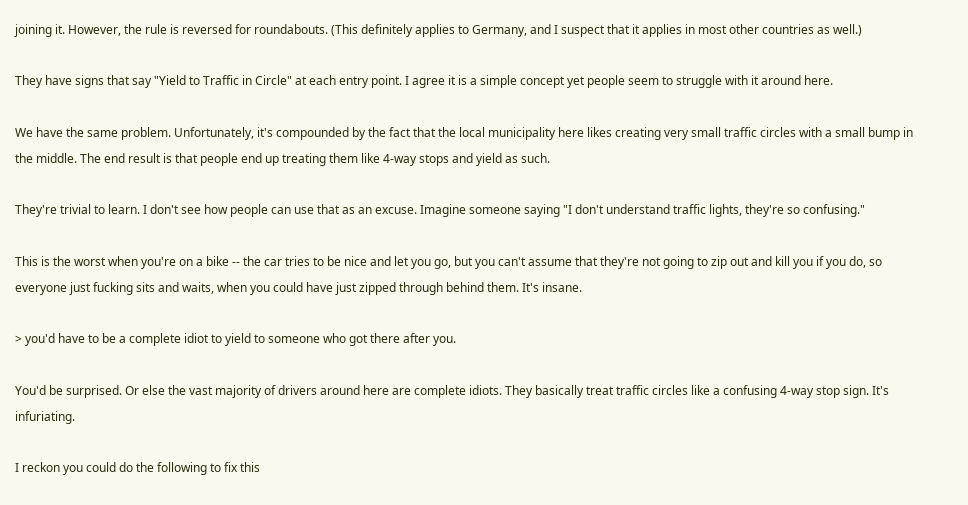joining it. However, the rule is reversed for roundabouts. (This definitely applies to Germany, and I suspect that it applies in most other countries as well.)

They have signs that say "Yield to Traffic in Circle" at each entry point. I agree it is a simple concept yet people seem to struggle with it around here.

We have the same problem. Unfortunately, it's compounded by the fact that the local municipality here likes creating very small traffic circles with a small bump in the middle. The end result is that people end up treating them like 4-way stops and yield as such.

They're trivial to learn. I don't see how people can use that as an excuse. Imagine someone saying "I don't understand traffic lights, they're so confusing."

This is the worst when you're on a bike -- the car tries to be nice and let you go, but you can't assume that they're not going to zip out and kill you if you do, so everyone just fucking sits and waits, when you could have just zipped through behind them. It's insane.

> you'd have to be a complete idiot to yield to someone who got there after you.

You'd be surprised. Or else the vast majority of drivers around here are complete idiots. They basically treat traffic circles like a confusing 4-way stop sign. It's infuriating.

I reckon you could do the following to fix this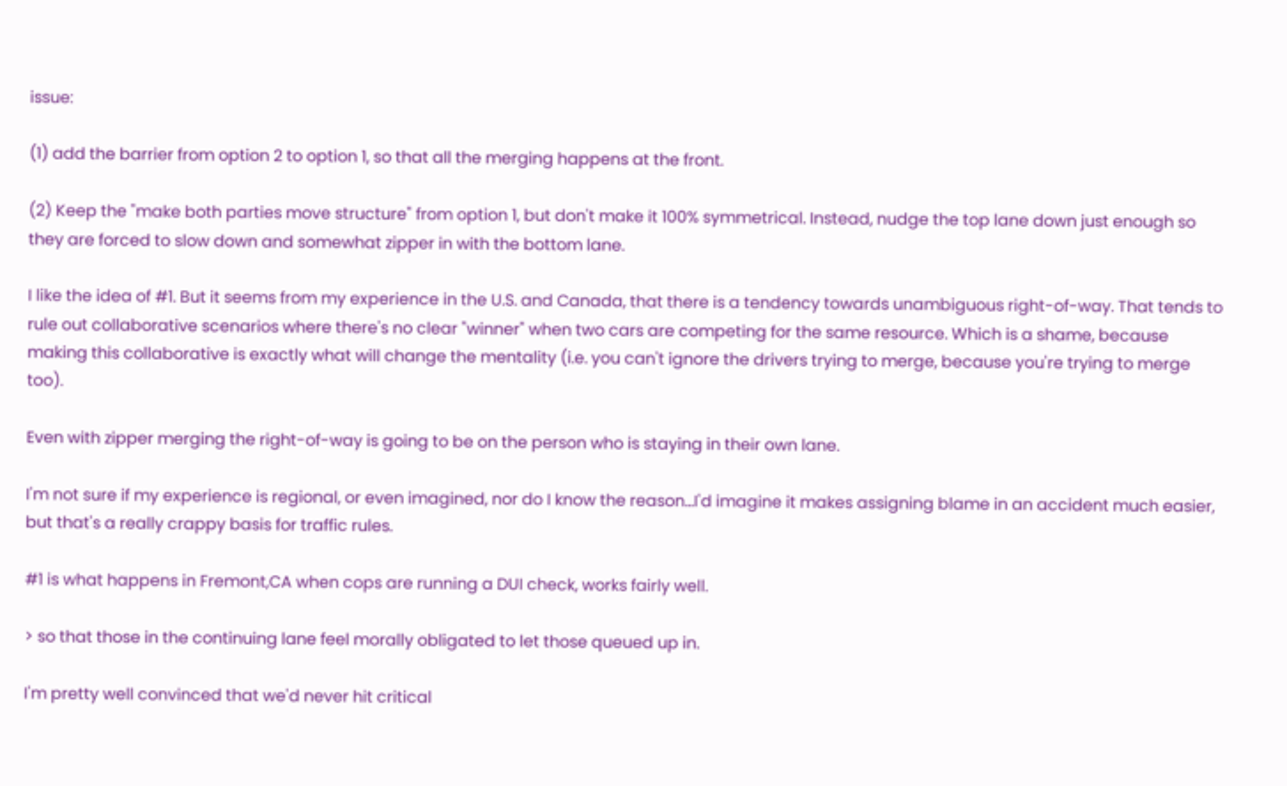issue:

(1) add the barrier from option 2 to option 1, so that all the merging happens at the front.

(2) Keep the "make both parties move structure" from option 1, but don't make it 100% symmetrical. Instead, nudge the top lane down just enough so they are forced to slow down and somewhat zipper in with the bottom lane.

I like the idea of #1. But it seems from my experience in the U.S. and Canada, that there is a tendency towards unambiguous right-of-way. That tends to rule out collaborative scenarios where there's no clear "winner" when two cars are competing for the same resource. Which is a shame, because making this collaborative is exactly what will change the mentality (i.e. you can't ignore the drivers trying to merge, because you're trying to merge too).

Even with zipper merging the right-of-way is going to be on the person who is staying in their own lane.

I'm not sure if my experience is regional, or even imagined, nor do I know the reason...I'd imagine it makes assigning blame in an accident much easier, but that's a really crappy basis for traffic rules.

#1 is what happens in Fremont,CA when cops are running a DUI check, works fairly well.

> so that those in the continuing lane feel morally obligated to let those queued up in.

I'm pretty well convinced that we'd never hit critical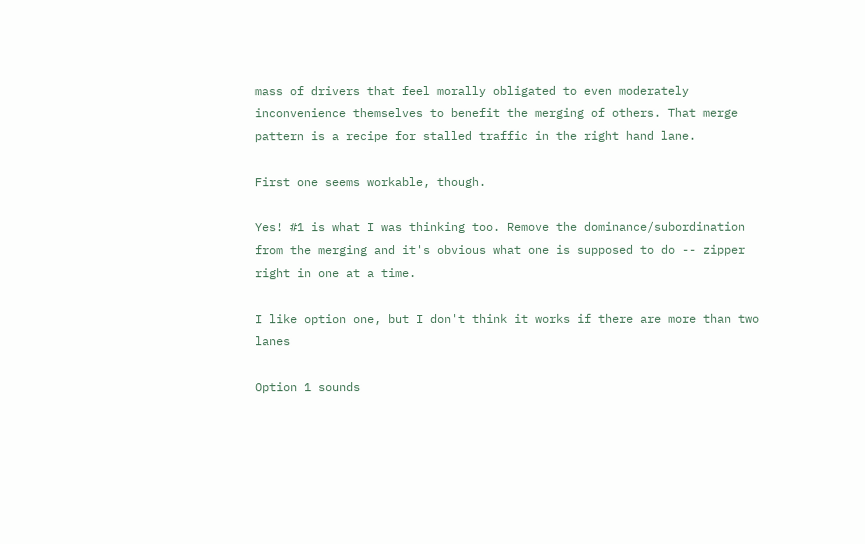mass of drivers that feel morally obligated to even moderately inconvenience themselves to benefit the merging of others. That merge pattern is a recipe for stalled traffic in the right hand lane.

First one seems workable, though.

Yes! #1 is what I was thinking too. Remove the dominance/subordination from the merging and it's obvious what one is supposed to do -- zipper right in one at a time.

I like option one, but I don't think it works if there are more than two lanes

Option 1 sounds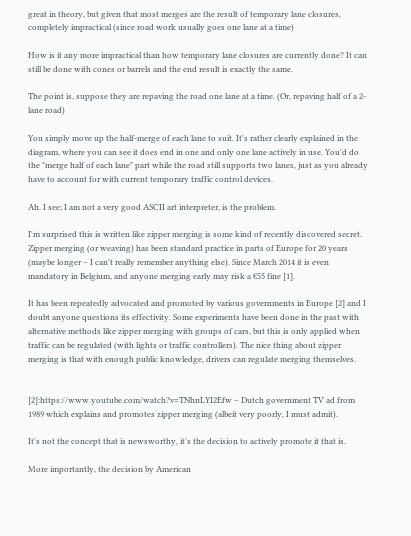great in theory, but given that most merges are the result of temporary lane closures, completely impractical (since road work usually goes one lane at a time)

How is it any more impractical than how temporary lane closures are currently done? It can still be done with cones or barrels and the end result is exactly the same.

The point is, suppose they are repaving the road one lane at a time. (Or, repaving half of a 2-lane road)

You simply move up the half-merge of each lane to suit. It's rather clearly explained in the diagram, where you can see it does end in one and only one lane actively in use. You'd do the "merge half of each lane" part while the road still supports two lanes, just as you already have to account for with current temporary traffic control devices.

Ah. I see; I am not a very good ASCII art interpreter, is the problem.

I'm surprised this is written like zipper merging is some kind of recently discovered secret. Zipper merging (or weaving) has been standard practice in parts of Europe for 20 years (maybe longer – I can't really remember anything else). Since March 2014 it is even mandatory in Belgium, and anyone merging early may risk a €55 fine [1].

It has been repeatedly advocated and promoted by various governments in Europe [2] and I doubt anyone questions its effectivity. Some experiments have been done in the past with alternative methods like zipper merging with groups of cars, but this is only applied when traffic can be regulated (with lights or traffic controllers). The nice thing about zipper merging is that with enough public knowledge, drivers can regulate merging themselves.


[2]:https://www.youtube.com/watch?v=TNhnLYI2Efw – Dutch government TV ad from 1989 which explains and promotes zipper merging (albeit very poorly, I must admit).

It's not the concept that is newsworthy, it's the decision to actively promote it that is.

More importantly, the decision by American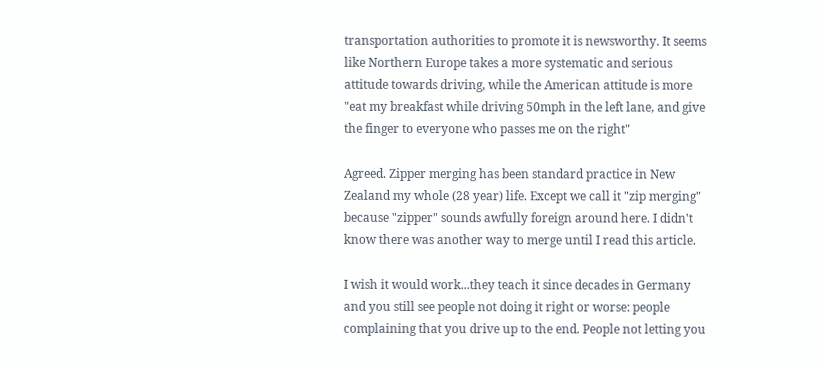transportation authorities to promote it is newsworthy. It seems like Northern Europe takes a more systematic and serious attitude towards driving, while the American attitude is more "eat my breakfast while driving 50mph in the left lane, and give the finger to everyone who passes me on the right"

Agreed. Zipper merging has been standard practice in New Zealand my whole (28 year) life. Except we call it "zip merging" because "zipper" sounds awfully foreign around here. I didn't know there was another way to merge until I read this article.

I wish it would work...they teach it since decades in Germany and you still see people not doing it right or worse: people complaining that you drive up to the end. People not letting you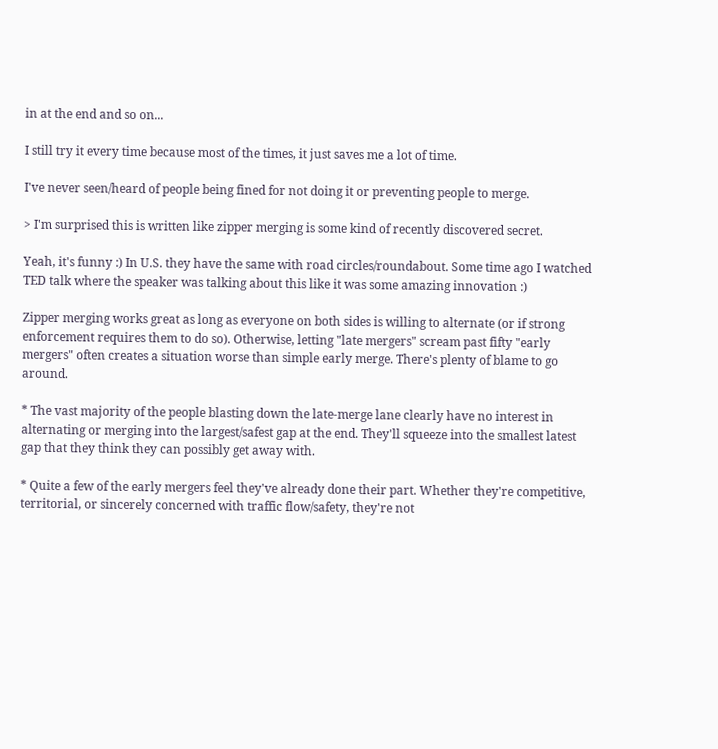in at the end and so on...

I still try it every time because most of the times, it just saves me a lot of time.

I've never seen/heard of people being fined for not doing it or preventing people to merge.

> I'm surprised this is written like zipper merging is some kind of recently discovered secret.

Yeah, it's funny :) In U.S. they have the same with road circles/roundabout. Some time ago I watched TED talk where the speaker was talking about this like it was some amazing innovation :)

Zipper merging works great as long as everyone on both sides is willing to alternate (or if strong enforcement requires them to do so). Otherwise, letting "late mergers" scream past fifty "early mergers" often creates a situation worse than simple early merge. There's plenty of blame to go around.

* The vast majority of the people blasting down the late-merge lane clearly have no interest in alternating or merging into the largest/safest gap at the end. They'll squeeze into the smallest latest gap that they think they can possibly get away with.

* Quite a few of the early mergers feel they've already done their part. Whether they're competitive, territorial, or sincerely concerned with traffic flow/safety, they're not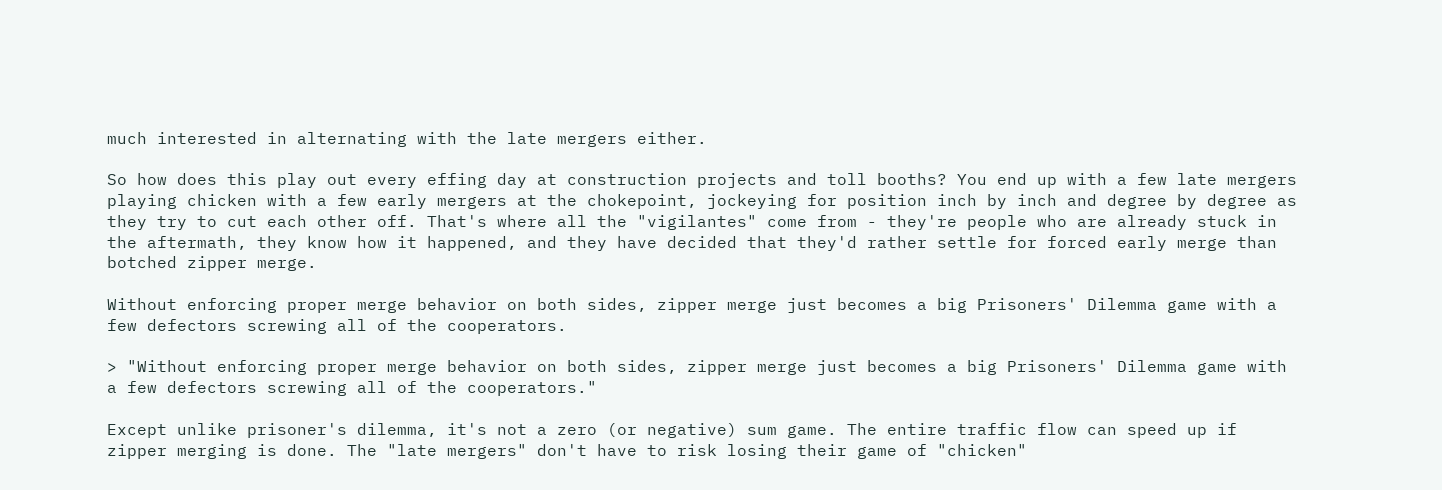much interested in alternating with the late mergers either.

So how does this play out every effing day at construction projects and toll booths? You end up with a few late mergers playing chicken with a few early mergers at the chokepoint, jockeying for position inch by inch and degree by degree as they try to cut each other off. That's where all the "vigilantes" come from - they're people who are already stuck in the aftermath, they know how it happened, and they have decided that they'd rather settle for forced early merge than botched zipper merge.

Without enforcing proper merge behavior on both sides, zipper merge just becomes a big Prisoners' Dilemma game with a few defectors screwing all of the cooperators.

> "Without enforcing proper merge behavior on both sides, zipper merge just becomes a big Prisoners' Dilemma game with a few defectors screwing all of the cooperators."

Except unlike prisoner's dilemma, it's not a zero (or negative) sum game. The entire traffic flow can speed up if zipper merging is done. The "late mergers" don't have to risk losing their game of "chicken"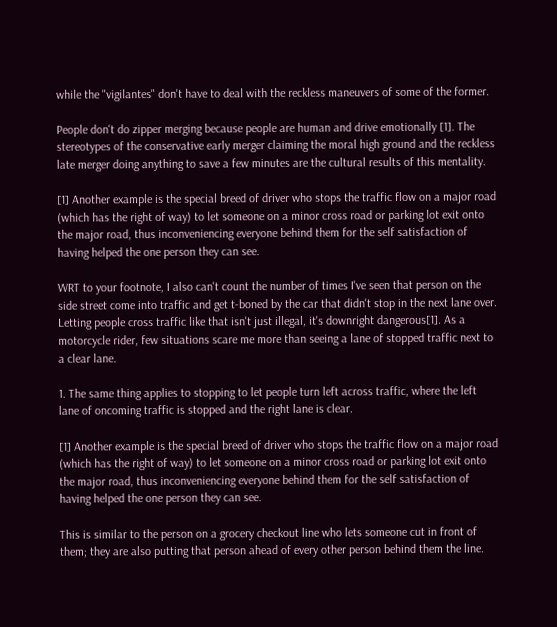while the "vigilantes" don't have to deal with the reckless maneuvers of some of the former.

People don't do zipper merging because people are human and drive emotionally [1]. The stereotypes of the conservative early merger claiming the moral high ground and the reckless late merger doing anything to save a few minutes are the cultural results of this mentality.

[1] Another example is the special breed of driver who stops the traffic flow on a major road (which has the right of way) to let someone on a minor cross road or parking lot exit onto the major road, thus inconveniencing everyone behind them for the self satisfaction of having helped the one person they can see.

WRT to your footnote, I also can't count the number of times I've seen that person on the side street come into traffic and get t-boned by the car that didn't stop in the next lane over. Letting people cross traffic like that isn't just illegal, it's downright dangerous[1]. As a motorcycle rider, few situations scare me more than seeing a lane of stopped traffic next to a clear lane.

1. The same thing applies to stopping to let people turn left across traffic, where the left lane of oncoming traffic is stopped and the right lane is clear.

[1] Another example is the special breed of driver who stops the traffic flow on a major road (which has the right of way) to let someone on a minor cross road or parking lot exit onto the major road, thus inconveniencing everyone behind them for the self satisfaction of having helped the one person they can see.

This is similar to the person on a grocery checkout line who lets someone cut in front of them; they are also putting that person ahead of every other person behind them the line.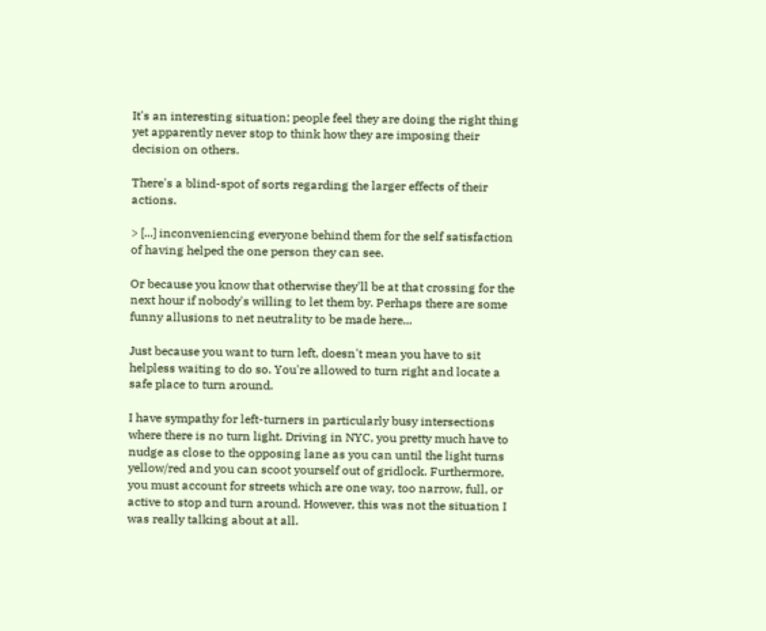It's an interesting situation; people feel they are doing the right thing yet apparently never stop to think how they are imposing their decision on others.

There's a blind-spot of sorts regarding the larger effects of their actions.

> [...] inconveniencing everyone behind them for the self satisfaction of having helped the one person they can see.

Or because you know that otherwise they'll be at that crossing for the next hour if nobody's willing to let them by. Perhaps there are some funny allusions to net neutrality to be made here...

Just because you want to turn left, doesn't mean you have to sit helpless waiting to do so. You're allowed to turn right and locate a safe place to turn around.

I have sympathy for left-turners in particularly busy intersections where there is no turn light. Driving in NYC, you pretty much have to nudge as close to the opposing lane as you can until the light turns yellow/red and you can scoot yourself out of gridlock. Furthermore, you must account for streets which are one way, too narrow, full, or active to stop and turn around. However, this was not the situation I was really talking about at all.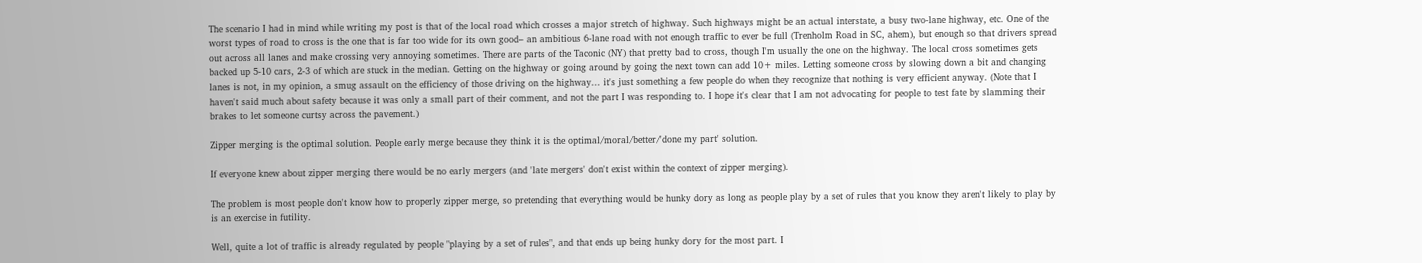The scenario I had in mind while writing my post is that of the local road which crosses a major stretch of highway. Such highways might be an actual interstate, a busy two-lane highway, etc. One of the worst types of road to cross is the one that is far too wide for its own good– an ambitious 6-lane road with not enough traffic to ever be full (Trenholm Road in SC, ahem), but enough so that drivers spread out across all lanes and make crossing very annoying sometimes. There are parts of the Taconic (NY) that pretty bad to cross, though I'm usually the one on the highway. The local cross sometimes gets backed up 5-10 cars, 2-3 of which are stuck in the median. Getting on the highway or going around by going the next town can add 10+ miles. Letting someone cross by slowing down a bit and changing lanes is not, in my opinion, a smug assault on the efficiency of those driving on the highway... it's just something a few people do when they recognize that nothing is very efficient anyway. (Note that I haven't said much about safety because it was only a small part of their comment, and not the part I was responding to. I hope it's clear that I am not advocating for people to test fate by slamming their brakes to let someone curtsy across the pavement.)

Zipper merging is the optimal solution. People early merge because they think it is the optimal/moral/better/'done my part' solution.

If everyone knew about zipper merging there would be no early mergers (and 'late mergers' don't exist within the context of zipper merging).

The problem is most people don't know how to properly zipper merge, so pretending that everything would be hunky dory as long as people play by a set of rules that you know they aren't likely to play by is an exercise in futility.

Well, quite a lot of traffic is already regulated by people "playing by a set of rules", and that ends up being hunky dory for the most part. I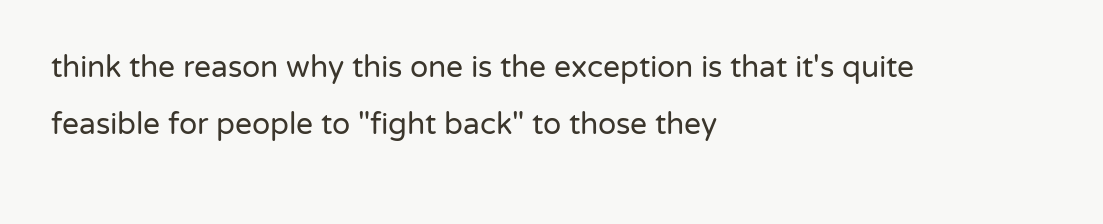think the reason why this one is the exception is that it's quite feasible for people to "fight back" to those they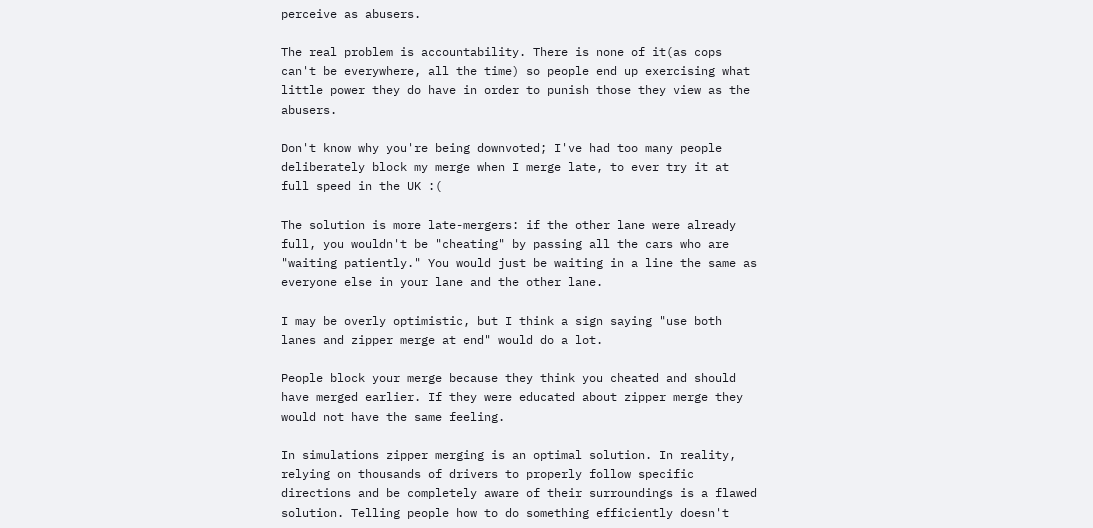perceive as abusers.

The real problem is accountability. There is none of it(as cops can't be everywhere, all the time) so people end up exercising what little power they do have in order to punish those they view as the abusers.

Don't know why you're being downvoted; I've had too many people deliberately block my merge when I merge late, to ever try it at full speed in the UK :(

The solution is more late-mergers: if the other lane were already full, you wouldn't be "cheating" by passing all the cars who are "waiting patiently." You would just be waiting in a line the same as everyone else in your lane and the other lane.

I may be overly optimistic, but I think a sign saying "use both lanes and zipper merge at end" would do a lot.

People block your merge because they think you cheated and should have merged earlier. If they were educated about zipper merge they would not have the same feeling.

In simulations zipper merging is an optimal solution. In reality, relying on thousands of drivers to properly follow specific directions and be completely aware of their surroundings is a flawed solution. Telling people how to do something efficiently doesn't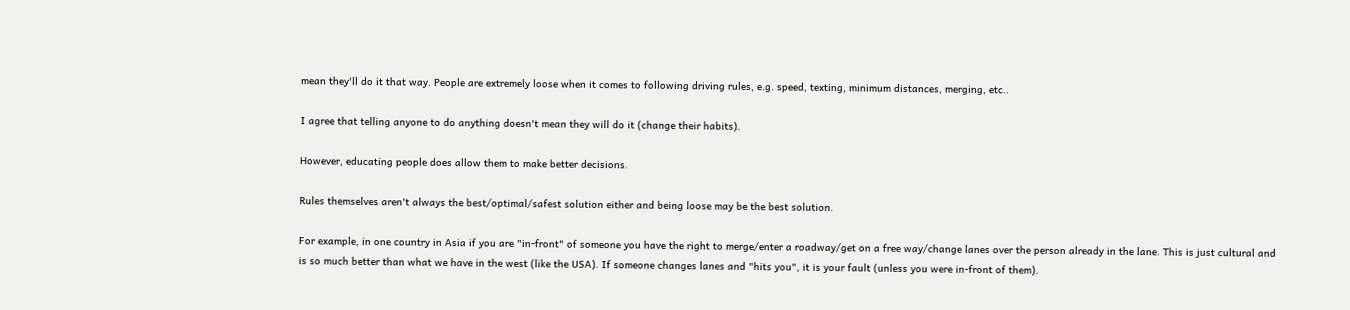mean they'll do it that way. People are extremely loose when it comes to following driving rules, e.g. speed, texting, minimum distances, merging, etc..

I agree that telling anyone to do anything doesn't mean they will do it (change their habits).

However, educating people does allow them to make better decisions.

Rules themselves aren't always the best/optimal/safest solution either and being loose may be the best solution.

For example, in one country in Asia if you are "in-front" of someone you have the right to merge/enter a roadway/get on a free way/change lanes over the person already in the lane. This is just cultural and is so much better than what we have in the west (like the USA). If someone changes lanes and "hits you", it is your fault (unless you were in-front of them).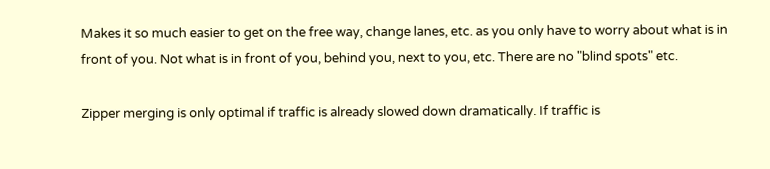Makes it so much easier to get on the free way, change lanes, etc. as you only have to worry about what is in front of you. Not what is in front of you, behind you, next to you, etc. There are no "blind spots" etc.

Zipper merging is only optimal if traffic is already slowed down dramatically. If traffic is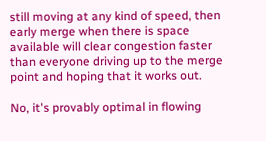still moving at any kind of speed, then early merge when there is space available will clear congestion faster than everyone driving up to the merge point and hoping that it works out.

No, it's provably optimal in flowing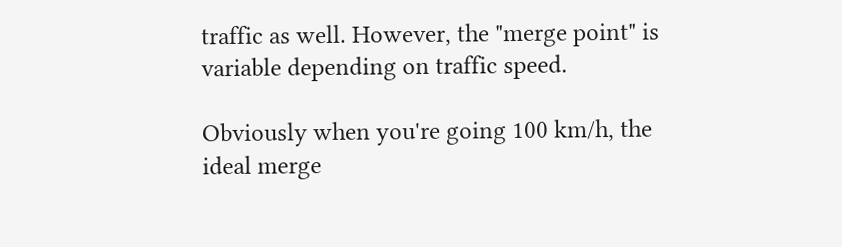traffic as well. However, the "merge point" is variable depending on traffic speed.

Obviously when you're going 100 km/h, the ideal merge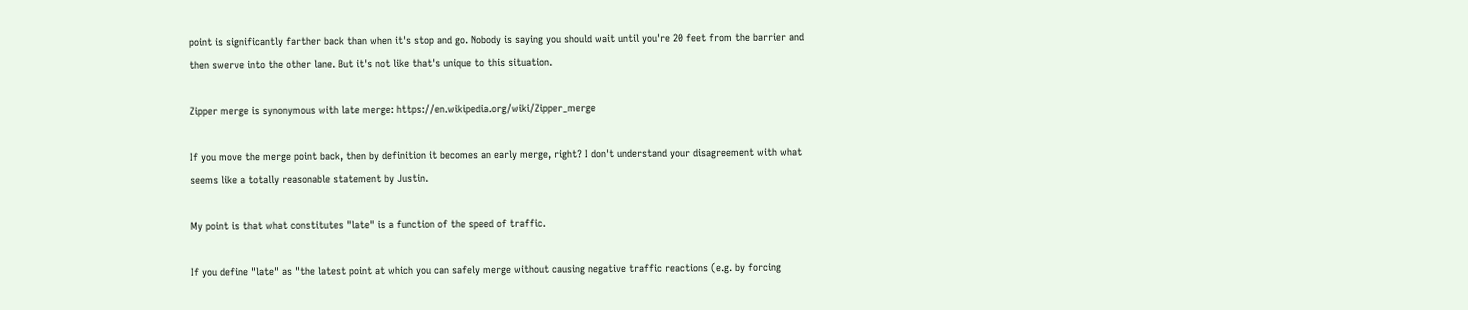point is significantly farther back than when it's stop and go. Nobody is saying you should wait until you're 20 feet from the barrier and then swerve into the other lane. But it's not like that's unique to this situation.

Zipper merge is synonymous with late merge: https://en.wikipedia.org/wiki/Zipper_merge

If you move the merge point back, then by definition it becomes an early merge, right? I don't understand your disagreement with what seems like a totally reasonable statement by Justin.

My point is that what constitutes "late" is a function of the speed of traffic.

If you define "late" as "the latest point at which you can safely merge without causing negative traffic reactions (e.g. by forcing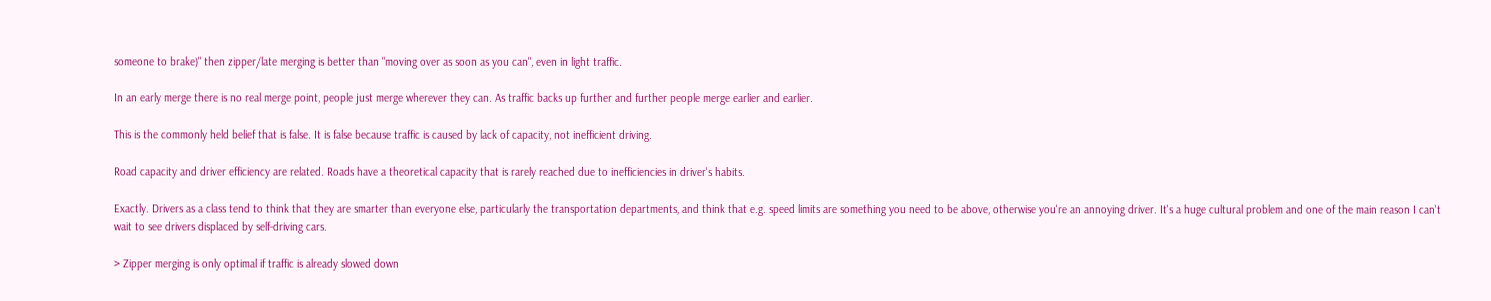someone to brake)" then zipper/late merging is better than "moving over as soon as you can", even in light traffic.

In an early merge there is no real merge point, people just merge wherever they can. As traffic backs up further and further people merge earlier and earlier.

This is the commonly held belief that is false. It is false because traffic is caused by lack of capacity, not inefficient driving.

Road capacity and driver efficiency are related. Roads have a theoretical capacity that is rarely reached due to inefficiencies in driver's habits.

Exactly. Drivers as a class tend to think that they are smarter than everyone else, particularly the transportation departments, and think that e.g. speed limits are something you need to be above, otherwise you're an annoying driver. It's a huge cultural problem and one of the main reason I can't wait to see drivers displaced by self-driving cars.

> Zipper merging is only optimal if traffic is already slowed down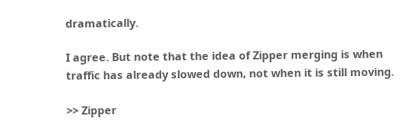dramatically.

I agree. But note that the idea of Zipper merging is when traffic has already slowed down, not when it is still moving.

>> Zipper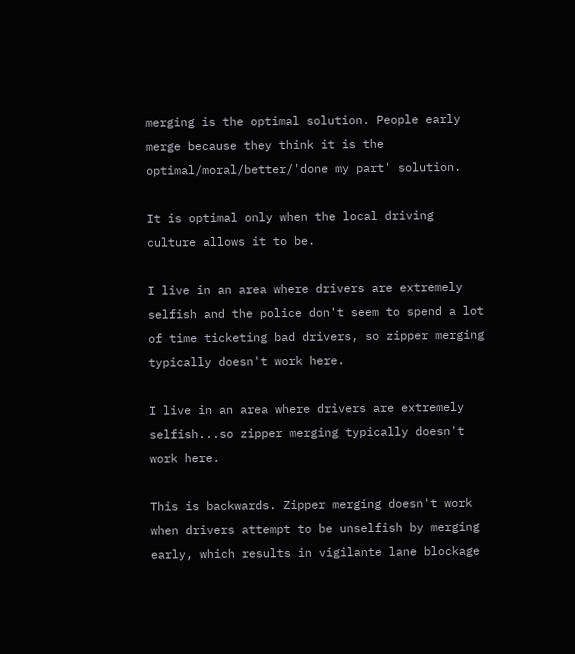merging is the optimal solution. People early merge because they think it is the optimal/moral/better/'done my part' solution.

It is optimal only when the local driving culture allows it to be.

I live in an area where drivers are extremely selfish and the police don't seem to spend a lot of time ticketing bad drivers, so zipper merging typically doesn't work here.

I live in an area where drivers are extremely selfish...so zipper merging typically doesn't work here.

This is backwards. Zipper merging doesn't work when drivers attempt to be unselfish by merging early, which results in vigilante lane blockage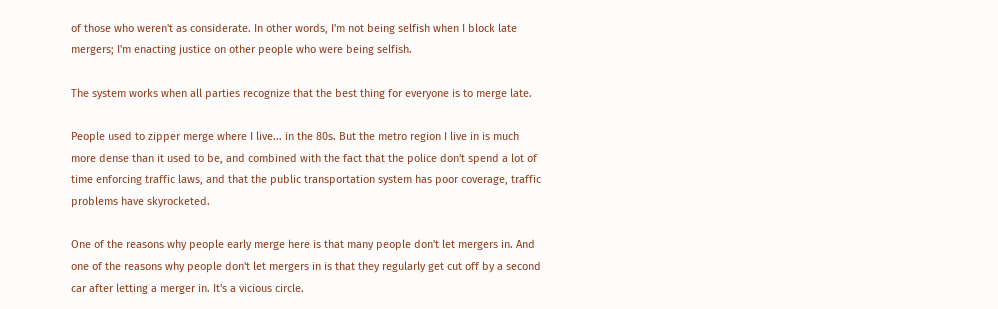of those who weren't as considerate. In other words, I'm not being selfish when I block late mergers; I'm enacting justice on other people who were being selfish.

The system works when all parties recognize that the best thing for everyone is to merge late.

People used to zipper merge where I live... in the 80s. But the metro region I live in is much more dense than it used to be, and combined with the fact that the police don't spend a lot of time enforcing traffic laws, and that the public transportation system has poor coverage, traffic problems have skyrocketed.

One of the reasons why people early merge here is that many people don't let mergers in. And one of the reasons why people don't let mergers in is that they regularly get cut off by a second car after letting a merger in. It's a vicious circle.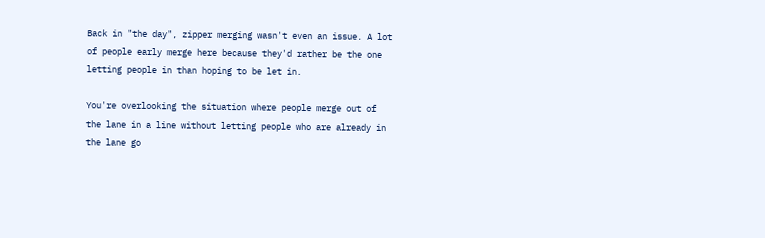Back in "the day", zipper merging wasn't even an issue. A lot of people early merge here because they'd rather be the one letting people in than hoping to be let in.

You're overlooking the situation where people merge out of the lane in a line without letting people who are already in the lane go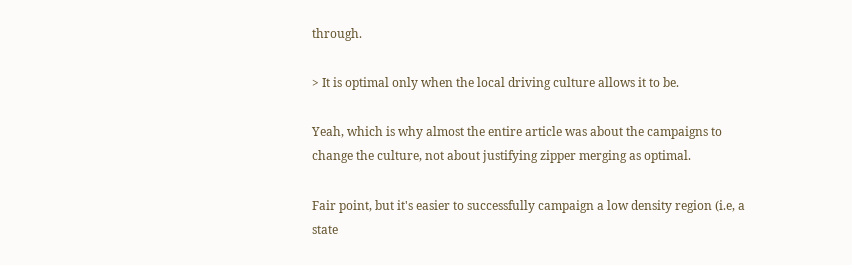through.

> It is optimal only when the local driving culture allows it to be.

Yeah, which is why almost the entire article was about the campaigns to change the culture, not about justifying zipper merging as optimal.

Fair point, but it's easier to successfully campaign a low density region (i.e, a state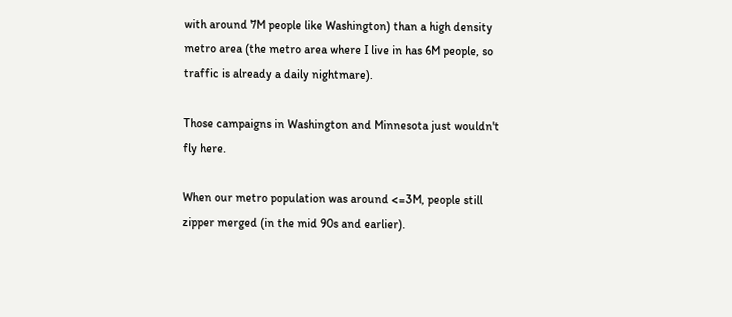with around 7M people like Washington) than a high density metro area (the metro area where I live in has 6M people, so traffic is already a daily nightmare).

Those campaigns in Washington and Minnesota just wouldn't fly here.

When our metro population was around <=3M, people still zipper merged (in the mid 90s and earlier).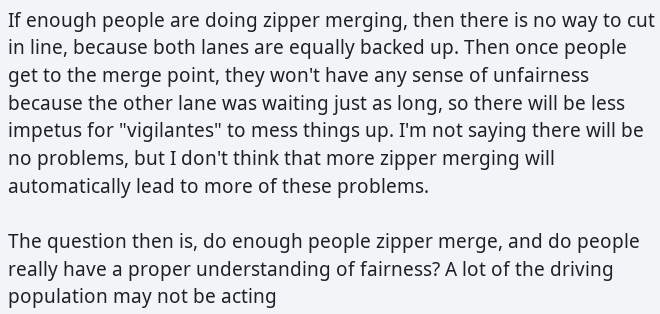If enough people are doing zipper merging, then there is no way to cut in line, because both lanes are equally backed up. Then once people get to the merge point, they won't have any sense of unfairness because the other lane was waiting just as long, so there will be less impetus for "vigilantes" to mess things up. I'm not saying there will be no problems, but I don't think that more zipper merging will automatically lead to more of these problems.

The question then is, do enough people zipper merge, and do people really have a proper understanding of fairness? A lot of the driving population may not be acting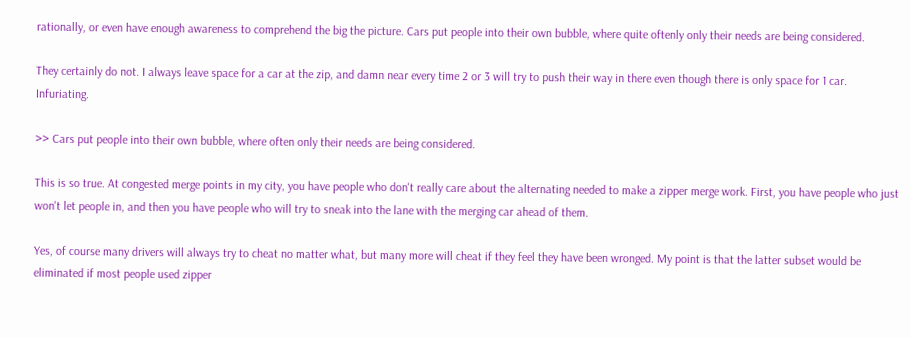rationally, or even have enough awareness to comprehend the big the picture. Cars put people into their own bubble, where quite oftenly only their needs are being considered.

They certainly do not. I always leave space for a car at the zip, and damn near every time 2 or 3 will try to push their way in there even though there is only space for 1 car. Infuriating.

>> Cars put people into their own bubble, where often only their needs are being considered.

This is so true. At congested merge points in my city, you have people who don't really care about the alternating needed to make a zipper merge work. First, you have people who just won't let people in, and then you have people who will try to sneak into the lane with the merging car ahead of them.

Yes, of course many drivers will always try to cheat no matter what, but many more will cheat if they feel they have been wronged. My point is that the latter subset would be eliminated if most people used zipper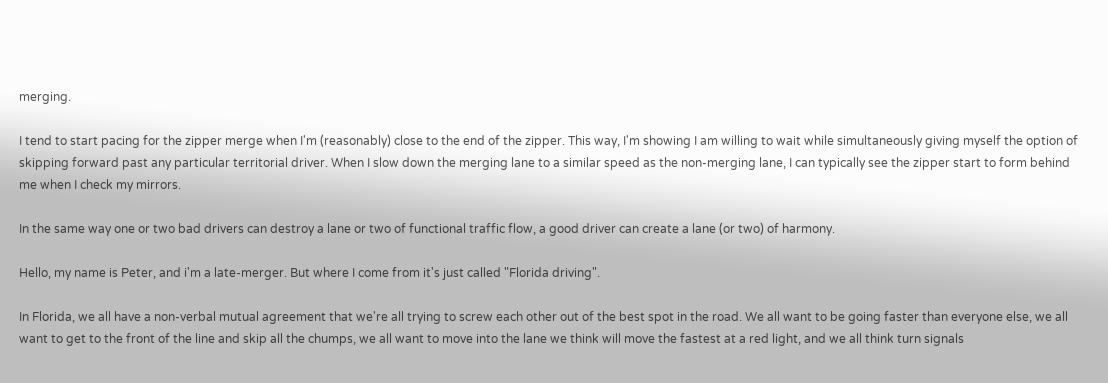merging.

I tend to start pacing for the zipper merge when I'm (reasonably) close to the end of the zipper. This way, I'm showing I am willing to wait while simultaneously giving myself the option of skipping forward past any particular territorial driver. When I slow down the merging lane to a similar speed as the non-merging lane, I can typically see the zipper start to form behind me when I check my mirrors.

In the same way one or two bad drivers can destroy a lane or two of functional traffic flow, a good driver can create a lane (or two) of harmony.

Hello, my name is Peter, and i'm a late-merger. But where I come from it's just called "Florida driving".

In Florida, we all have a non-verbal mutual agreement that we're all trying to screw each other out of the best spot in the road. We all want to be going faster than everyone else, we all want to get to the front of the line and skip all the chumps, we all want to move into the lane we think will move the fastest at a red light, and we all think turn signals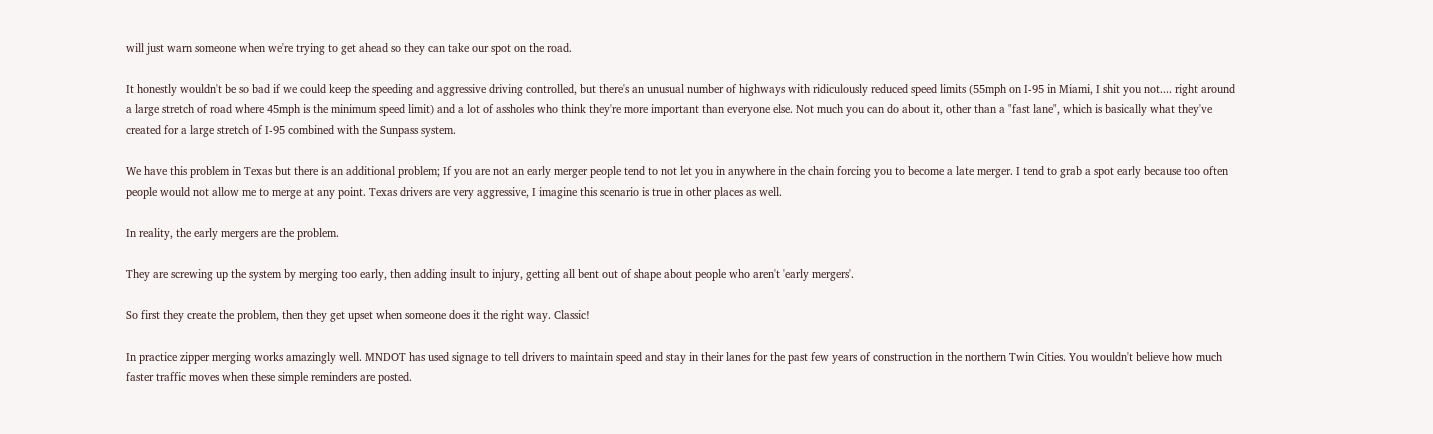will just warn someone when we're trying to get ahead so they can take our spot on the road.

It honestly wouldn't be so bad if we could keep the speeding and aggressive driving controlled, but there's an unusual number of highways with ridiculously reduced speed limits (55mph on I-95 in Miami, I shit you not.... right around a large stretch of road where 45mph is the minimum speed limit) and a lot of assholes who think they're more important than everyone else. Not much you can do about it, other than a "fast lane", which is basically what they've created for a large stretch of I-95 combined with the Sunpass system.

We have this problem in Texas but there is an additional problem; If you are not an early merger people tend to not let you in anywhere in the chain forcing you to become a late merger. I tend to grab a spot early because too often people would not allow me to merge at any point. Texas drivers are very aggressive, I imagine this scenario is true in other places as well.

In reality, the early mergers are the problem.

They are screwing up the system by merging too early, then adding insult to injury, getting all bent out of shape about people who aren't 'early mergers'.

So first they create the problem, then they get upset when someone does it the right way. Classic!

In practice zipper merging works amazingly well. MNDOT has used signage to tell drivers to maintain speed and stay in their lanes for the past few years of construction in the northern Twin Cities. You wouldn't believe how much faster traffic moves when these simple reminders are posted.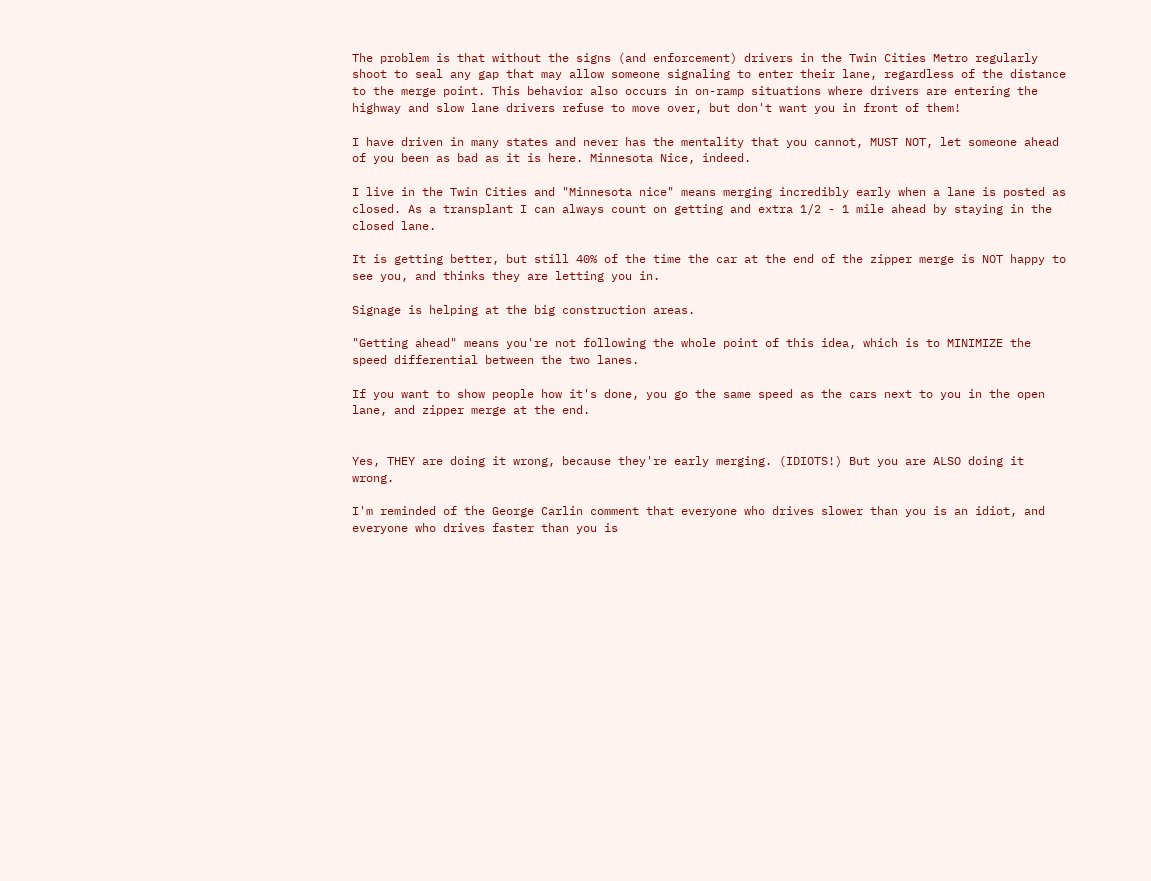The problem is that without the signs (and enforcement) drivers in the Twin Cities Metro regularly shoot to seal any gap that may allow someone signaling to enter their lane, regardless of the distance to the merge point. This behavior also occurs in on-ramp situations where drivers are entering the highway and slow lane drivers refuse to move over, but don't want you in front of them!

I have driven in many states and never has the mentality that you cannot, MUST NOT, let someone ahead of you been as bad as it is here. Minnesota Nice, indeed.

I live in the Twin Cities and "Minnesota nice" means merging incredibly early when a lane is posted as closed. As a transplant I can always count on getting and extra 1/2 - 1 mile ahead by staying in the closed lane.

It is getting better, but still 40% of the time the car at the end of the zipper merge is NOT happy to see you, and thinks they are letting you in.

Signage is helping at the big construction areas.

"Getting ahead" means you're not following the whole point of this idea, which is to MINIMIZE the speed differential between the two lanes.

If you want to show people how it's done, you go the same speed as the cars next to you in the open lane, and zipper merge at the end.


Yes, THEY are doing it wrong, because they're early merging. (IDIOTS!) But you are ALSO doing it wrong.

I'm reminded of the George Carlin comment that everyone who drives slower than you is an idiot, and everyone who drives faster than you is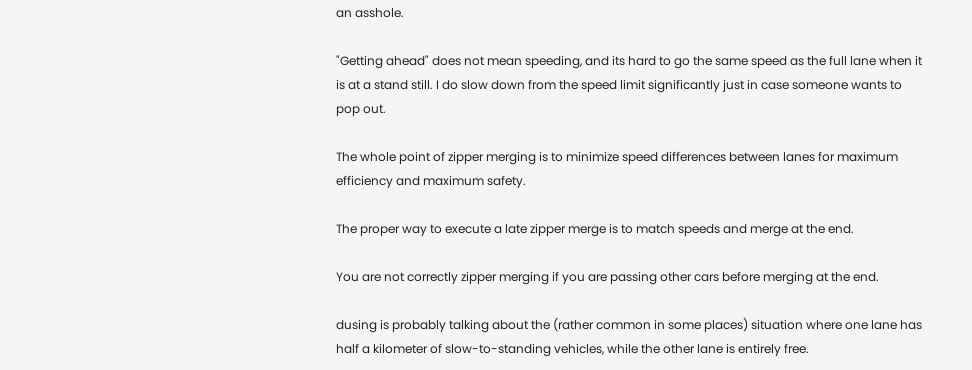an asshole.

"Getting ahead" does not mean speeding, and its hard to go the same speed as the full lane when it is at a stand still. I do slow down from the speed limit significantly just in case someone wants to pop out.

The whole point of zipper merging is to minimize speed differences between lanes for maximum efficiency and maximum safety.

The proper way to execute a late zipper merge is to match speeds and merge at the end.

You are not correctly zipper merging if you are passing other cars before merging at the end.

dusing is probably talking about the (rather common in some places) situation where one lane has half a kilometer of slow-to-standing vehicles, while the other lane is entirely free.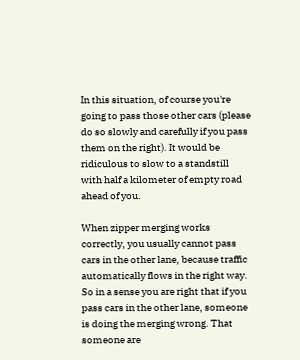In this situation, of course you're going to pass those other cars (please do so slowly and carefully if you pass them on the right). It would be ridiculous to slow to a standstill with half a kilometer of empty road ahead of you.

When zipper merging works correctly, you usually cannot pass cars in the other lane, because traffic automatically flows in the right way. So in a sense you are right that if you pass cars in the other lane, someone is doing the merging wrong. That someone are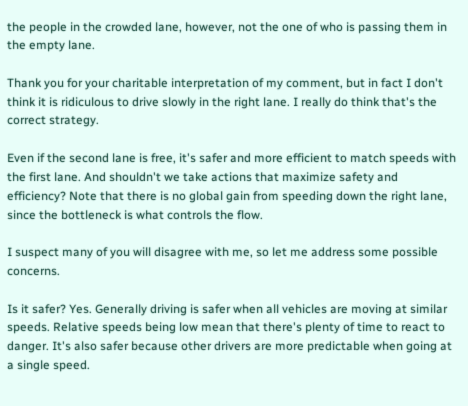the people in the crowded lane, however, not the one of who is passing them in the empty lane.

Thank you for your charitable interpretation of my comment, but in fact I don't think it is ridiculous to drive slowly in the right lane. I really do think that's the correct strategy.

Even if the second lane is free, it's safer and more efficient to match speeds with the first lane. And shouldn't we take actions that maximize safety and efficiency? Note that there is no global gain from speeding down the right lane, since the bottleneck is what controls the flow.

I suspect many of you will disagree with me, so let me address some possible concerns.

Is it safer? Yes. Generally driving is safer when all vehicles are moving at similar speeds. Relative speeds being low mean that there's plenty of time to react to danger. It's also safer because other drivers are more predictable when going at a single speed.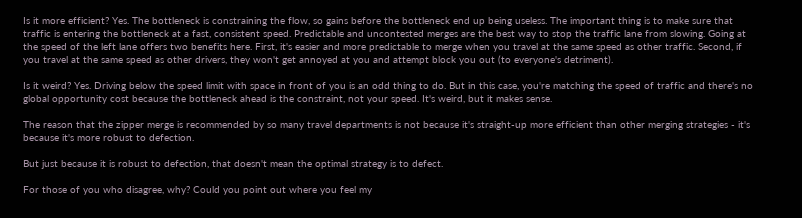Is it more efficient? Yes. The bottleneck is constraining the flow, so gains before the bottleneck end up being useless. The important thing is to make sure that traffic is entering the bottleneck at a fast, consistent speed. Predictable and uncontested merges are the best way to stop the traffic lane from slowing. Going at the speed of the left lane offers two benefits here. First, it's easier and more predictable to merge when you travel at the same speed as other traffic. Second, if you travel at the same speed as other drivers, they won't get annoyed at you and attempt block you out (to everyone's detriment).

Is it weird? Yes. Driving below the speed limit with space in front of you is an odd thing to do. But in this case, you're matching the speed of traffic and there's no global opportunity cost because the bottleneck ahead is the constraint, not your speed. It's weird, but it makes sense.

The reason that the zipper merge is recommended by so many travel departments is not because it's straight-up more efficient than other merging strategies - it's because it's more robust to defection.

But just because it is robust to defection, that doesn't mean the optimal strategy is to defect.

For those of you who disagree, why? Could you point out where you feel my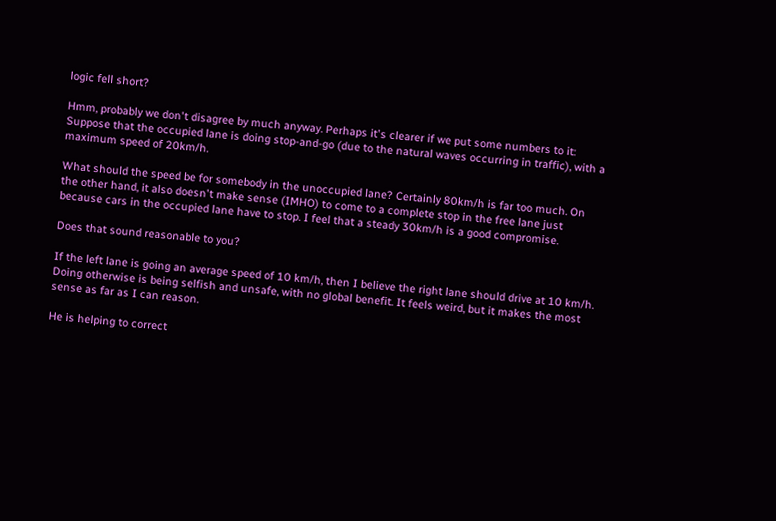logic fell short?

Hmm, probably we don't disagree by much anyway. Perhaps it's clearer if we put some numbers to it: Suppose that the occupied lane is doing stop-and-go (due to the natural waves occurring in traffic), with a maximum speed of 20km/h.

What should the speed be for somebody in the unoccupied lane? Certainly 80km/h is far too much. On the other hand, it also doesn't make sense (IMHO) to come to a complete stop in the free lane just because cars in the occupied lane have to stop. I feel that a steady 30km/h is a good compromise.

Does that sound reasonable to you?

If the left lane is going an average speed of 10 km/h, then I believe the right lane should drive at 10 km/h. Doing otherwise is being selfish and unsafe, with no global benefit. It feels weird, but it makes the most sense as far as I can reason.

He is helping to correct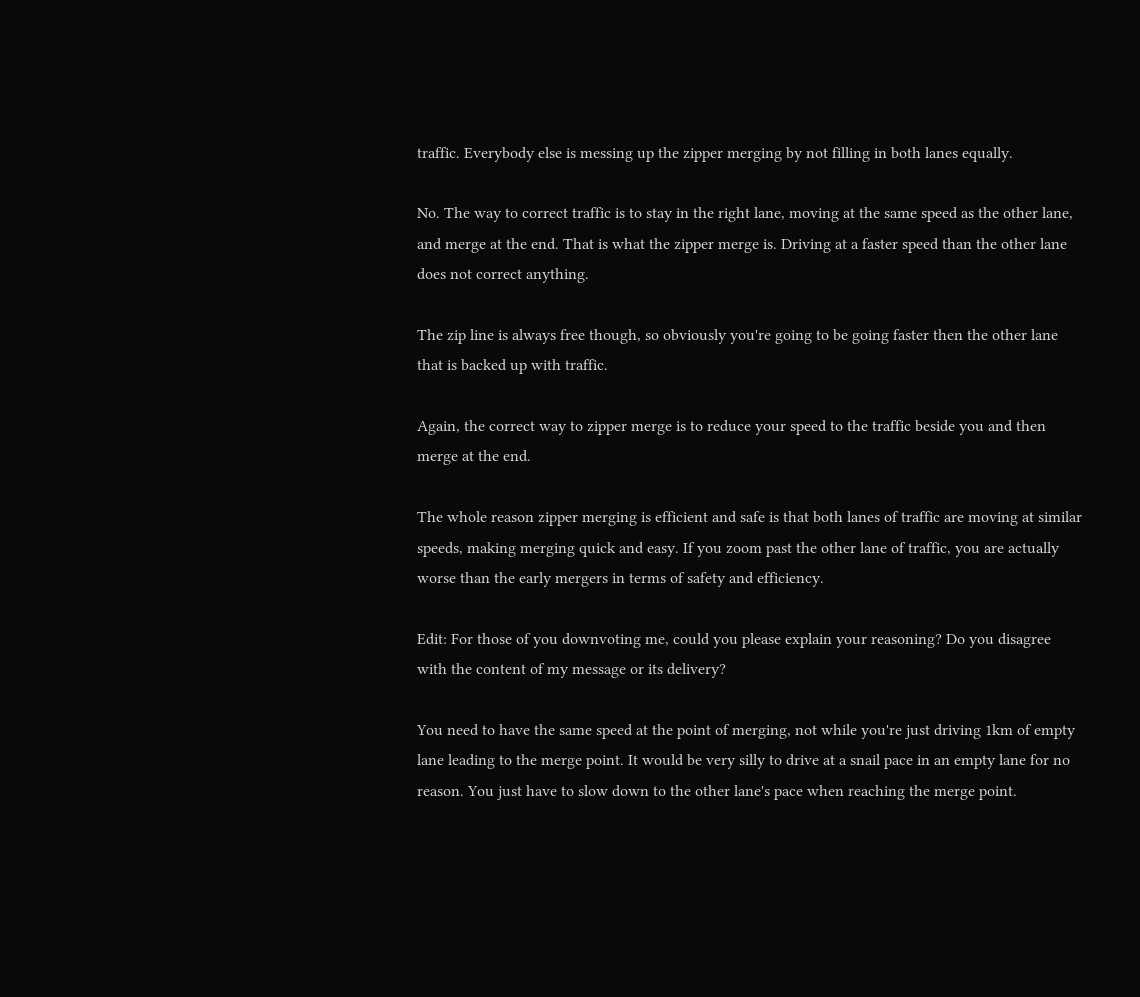traffic. Everybody else is messing up the zipper merging by not filling in both lanes equally.

No. The way to correct traffic is to stay in the right lane, moving at the same speed as the other lane, and merge at the end. That is what the zipper merge is. Driving at a faster speed than the other lane does not correct anything.

The zip line is always free though, so obviously you're going to be going faster then the other lane that is backed up with traffic.

Again, the correct way to zipper merge is to reduce your speed to the traffic beside you and then merge at the end.

The whole reason zipper merging is efficient and safe is that both lanes of traffic are moving at similar speeds, making merging quick and easy. If you zoom past the other lane of traffic, you are actually worse than the early mergers in terms of safety and efficiency.

Edit: For those of you downvoting me, could you please explain your reasoning? Do you disagree with the content of my message or its delivery?

You need to have the same speed at the point of merging, not while you're just driving 1km of empty lane leading to the merge point. It would be very silly to drive at a snail pace in an empty lane for no reason. You just have to slow down to the other lane's pace when reaching the merge point.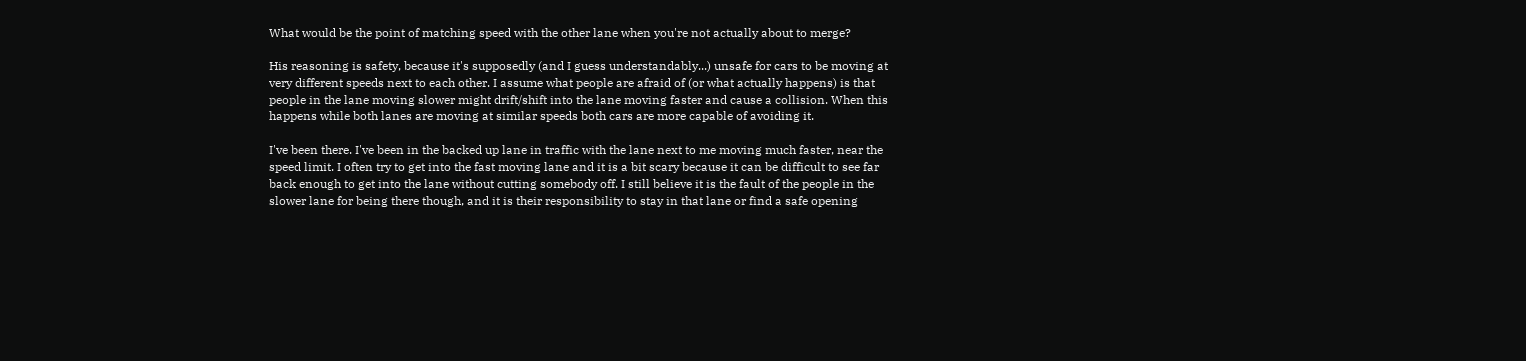What would be the point of matching speed with the other lane when you're not actually about to merge?

His reasoning is safety, because it's supposedly (and I guess understandably...) unsafe for cars to be moving at very different speeds next to each other. I assume what people are afraid of (or what actually happens) is that people in the lane moving slower might drift/shift into the lane moving faster and cause a collision. When this happens while both lanes are moving at similar speeds both cars are more capable of avoiding it.

I've been there. I've been in the backed up lane in traffic with the lane next to me moving much faster, near the speed limit. I often try to get into the fast moving lane and it is a bit scary because it can be difficult to see far back enough to get into the lane without cutting somebody off. I still believe it is the fault of the people in the slower lane for being there though, and it is their responsibility to stay in that lane or find a safe opening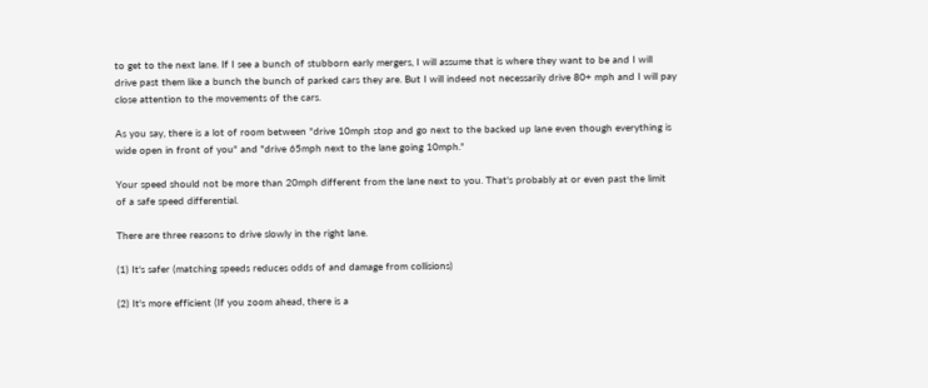to get to the next lane. If I see a bunch of stubborn early mergers, I will assume that is where they want to be and I will drive past them like a bunch the bunch of parked cars they are. But I will indeed not necessarily drive 80+ mph and I will pay close attention to the movements of the cars.

As you say, there is a lot of room between "drive 10mph stop and go next to the backed up lane even though everything is wide open in front of you" and "drive 65mph next to the lane going 10mph."

Your speed should not be more than 20mph different from the lane next to you. That's probably at or even past the limit of a safe speed differential.

There are three reasons to drive slowly in the right lane.

(1) It's safer (matching speeds reduces odds of and damage from collisions)

(2) It's more efficient (If you zoom ahead, there is a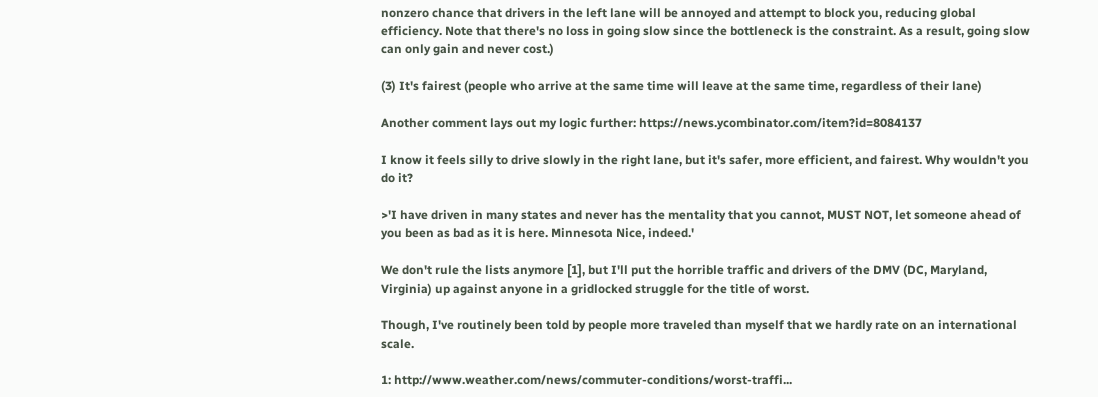nonzero chance that drivers in the left lane will be annoyed and attempt to block you, reducing global efficiency. Note that there's no loss in going slow since the bottleneck is the constraint. As a result, going slow can only gain and never cost.)

(3) It's fairest (people who arrive at the same time will leave at the same time, regardless of their lane)

Another comment lays out my logic further: https://news.ycombinator.com/item?id=8084137

I know it feels silly to drive slowly in the right lane, but it's safer, more efficient, and fairest. Why wouldn't you do it?

>'I have driven in many states and never has the mentality that you cannot, MUST NOT, let someone ahead of you been as bad as it is here. Minnesota Nice, indeed.'

We don't rule the lists anymore [1], but I'll put the horrible traffic and drivers of the DMV (DC, Maryland, Virginia) up against anyone in a gridlocked struggle for the title of worst.

Though, I've routinely been told by people more traveled than myself that we hardly rate on an international scale.

1: http://www.weather.com/news/commuter-conditions/worst-traffi...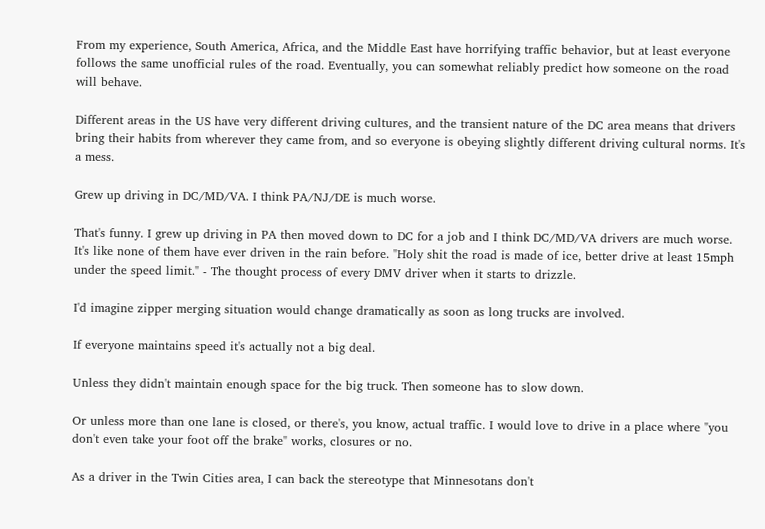From my experience, South America, Africa, and the Middle East have horrifying traffic behavior, but at least everyone follows the same unofficial rules of the road. Eventually, you can somewhat reliably predict how someone on the road will behave.

Different areas in the US have very different driving cultures, and the transient nature of the DC area means that drivers bring their habits from wherever they came from, and so everyone is obeying slightly different driving cultural norms. It's a mess.

Grew up driving in DC/MD/VA. I think PA/NJ/DE is much worse.

That's funny. I grew up driving in PA then moved down to DC for a job and I think DC/MD/VA drivers are much worse. It's like none of them have ever driven in the rain before. "Holy shit the road is made of ice, better drive at least 15mph under the speed limit." - The thought process of every DMV driver when it starts to drizzle.

I'd imagine zipper merging situation would change dramatically as soon as long trucks are involved.

If everyone maintains speed it's actually not a big deal.

Unless they didn't maintain enough space for the big truck. Then someone has to slow down.

Or unless more than one lane is closed, or there's, you know, actual traffic. I would love to drive in a place where "you don't even take your foot off the brake" works, closures or no.

As a driver in the Twin Cities area, I can back the stereotype that Minnesotans don't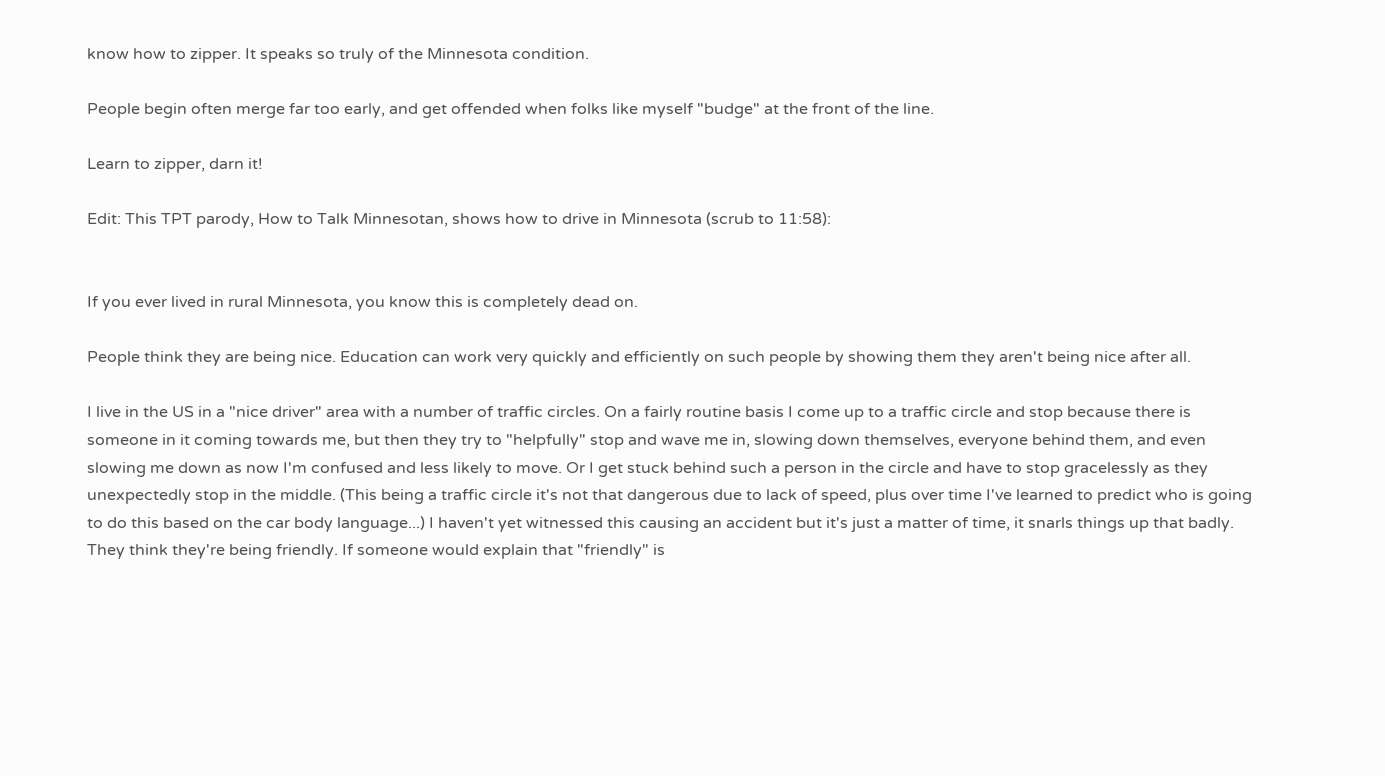know how to zipper. It speaks so truly of the Minnesota condition.

People begin often merge far too early, and get offended when folks like myself "budge" at the front of the line.

Learn to zipper, darn it!

Edit: This TPT parody, How to Talk Minnesotan, shows how to drive in Minnesota (scrub to 11:58):


If you ever lived in rural Minnesota, you know this is completely dead on.

People think they are being nice. Education can work very quickly and efficiently on such people by showing them they aren't being nice after all.

I live in the US in a "nice driver" area with a number of traffic circles. On a fairly routine basis I come up to a traffic circle and stop because there is someone in it coming towards me, but then they try to "helpfully" stop and wave me in, slowing down themselves, everyone behind them, and even slowing me down as now I'm confused and less likely to move. Or I get stuck behind such a person in the circle and have to stop gracelessly as they unexpectedly stop in the middle. (This being a traffic circle it's not that dangerous due to lack of speed, plus over time I've learned to predict who is going to do this based on the car body language...) I haven't yet witnessed this causing an accident but it's just a matter of time, it snarls things up that badly. They think they're being friendly. If someone would explain that "friendly" is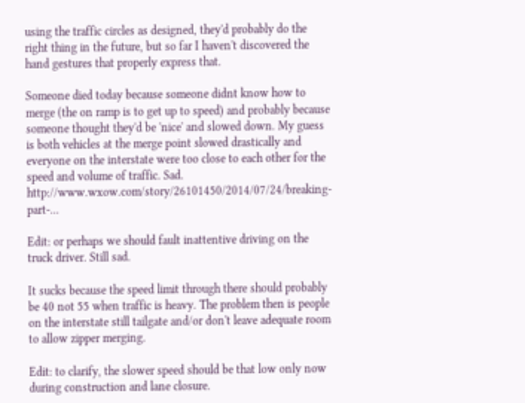using the traffic circles as designed, they'd probably do the right thing in the future, but so far I haven't discovered the hand gestures that properly express that.

Someone died today because someone didnt know how to merge (the on ramp is to get up to speed) and probably because someone thought they'd be 'nice' and slowed down. My guess is both vehicles at the merge point slowed drastically and everyone on the interstate were too close to each other for the speed and volume of traffic. Sad. http://www.wxow.com/story/26101450/2014/07/24/breaking-part-...

Edit: or perhaps we should fault inattentive driving on the truck driver. Still sad.

It sucks because the speed limit through there should probably be 40 not 55 when traffic is heavy. The problem then is people on the interstate still tailgate and/or don't leave adequate room to allow zipper merging.

Edit: to clarify, the slower speed should be that low only now during construction and lane closure.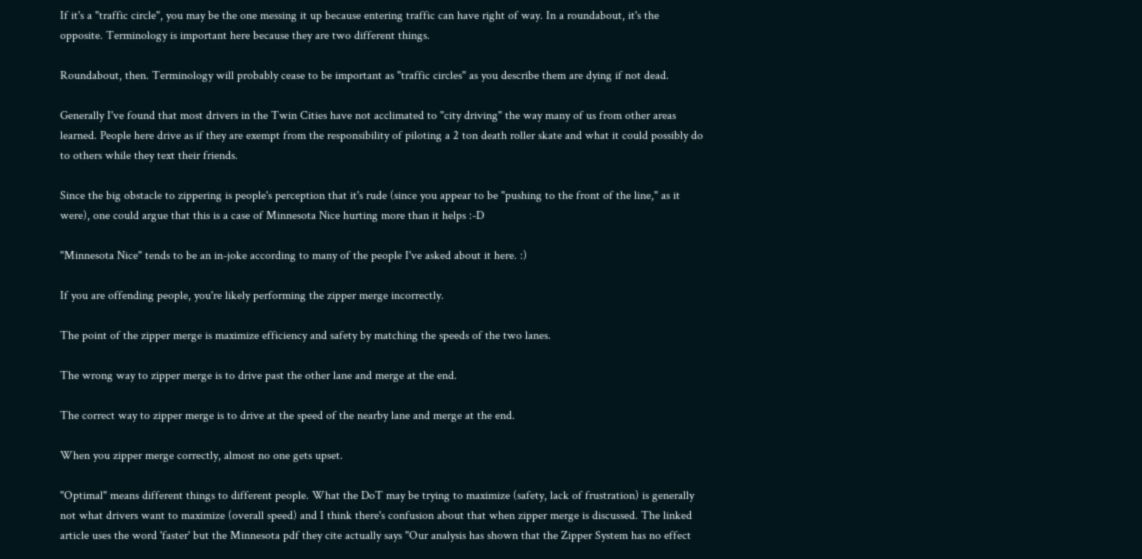If it's a "traffic circle", you may be the one messing it up because entering traffic can have right of way. In a roundabout, it's the opposite. Terminology is important here because they are two different things.

Roundabout, then. Terminology will probably cease to be important as "traffic circles" as you describe them are dying if not dead.

Generally I've found that most drivers in the Twin Cities have not acclimated to "city driving" the way many of us from other areas learned. People here drive as if they are exempt from the responsibility of piloting a 2 ton death roller skate and what it could possibly do to others while they text their friends.

Since the big obstacle to zippering is people's perception that it's rude (since you appear to be "pushing to the front of the line," as it were), one could argue that this is a case of Minnesota Nice hurting more than it helps :-D

"Minnesota Nice" tends to be an in-joke according to many of the people I've asked about it here. :)

If you are offending people, you're likely performing the zipper merge incorrectly.

The point of the zipper merge is maximize efficiency and safety by matching the speeds of the two lanes.

The wrong way to zipper merge is to drive past the other lane and merge at the end.

The correct way to zipper merge is to drive at the speed of the nearby lane and merge at the end.

When you zipper merge correctly, almost no one gets upset.

"Optimal" means different things to different people. What the DoT may be trying to maximize (safety, lack of frustration) is generally not what drivers want to maximize (overall speed) and I think there's confusion about that when zipper merge is discussed. The linked article uses the word 'faster' but the Minnesota pdf they cite actually says "Our analysis has shown that the Zipper System has no effect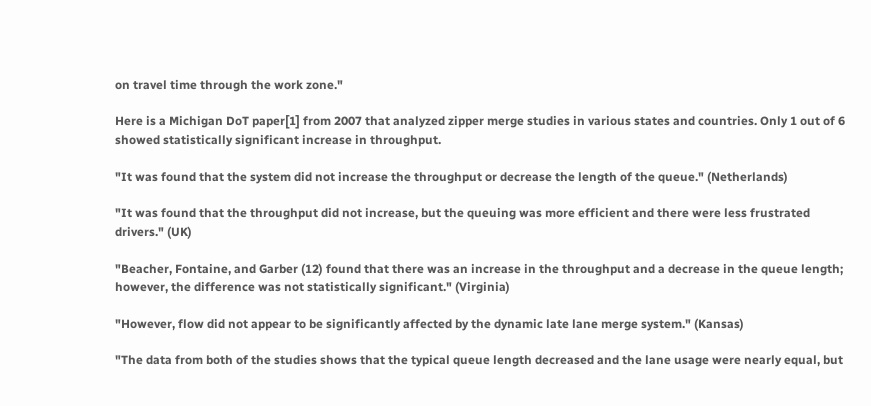on travel time through the work zone."

Here is a Michigan DoT paper[1] from 2007 that analyzed zipper merge studies in various states and countries. Only 1 out of 6 showed statistically significant increase in throughput.

"It was found that the system did not increase the throughput or decrease the length of the queue." (Netherlands)

"It was found that the throughput did not increase, but the queuing was more efficient and there were less frustrated drivers." (UK)

"Beacher, Fontaine, and Garber (12) found that there was an increase in the throughput and a decrease in the queue length; however, the difference was not statistically significant." (Virginia)

"However, flow did not appear to be significantly affected by the dynamic late lane merge system." (Kansas)

"The data from both of the studies shows that the typical queue length decreased and the lane usage were nearly equal, but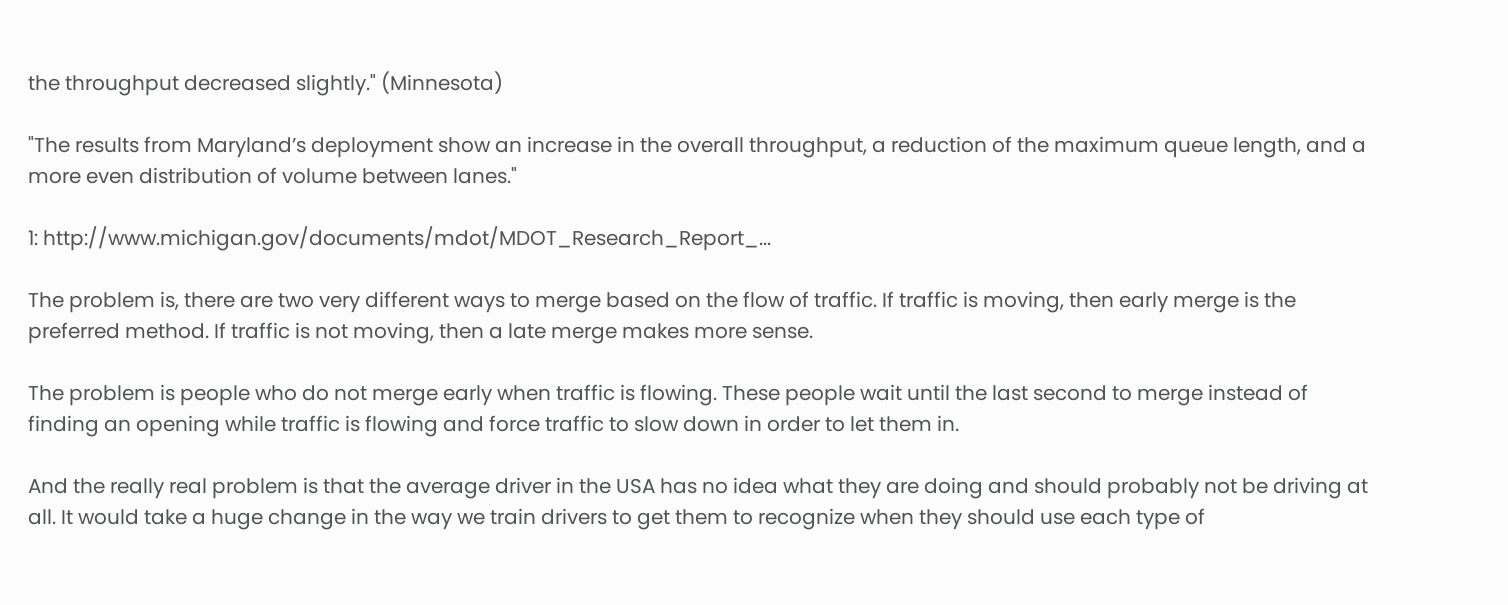the throughput decreased slightly." (Minnesota)

"The results from Maryland’s deployment show an increase in the overall throughput, a reduction of the maximum queue length, and a more even distribution of volume between lanes."

1: http://www.michigan.gov/documents/mdot/MDOT_Research_Report_...

The problem is, there are two very different ways to merge based on the flow of traffic. If traffic is moving, then early merge is the preferred method. If traffic is not moving, then a late merge makes more sense.

The problem is people who do not merge early when traffic is flowing. These people wait until the last second to merge instead of finding an opening while traffic is flowing and force traffic to slow down in order to let them in.

And the really real problem is that the average driver in the USA has no idea what they are doing and should probably not be driving at all. It would take a huge change in the way we train drivers to get them to recognize when they should use each type of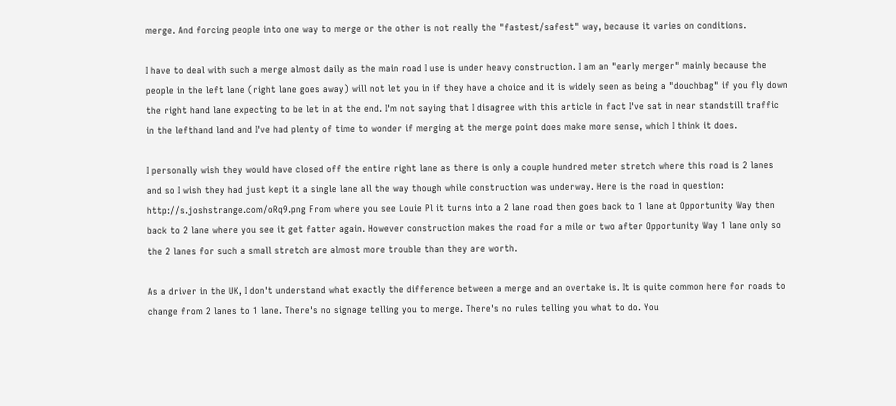merge. And forcing people into one way to merge or the other is not really the "fastest/safest" way, because it varies on conditions.

I have to deal with such a merge almost daily as the main road I use is under heavy construction. I am an "early merger" mainly because the people in the left lane (right lane goes away) will not let you in if they have a choice and it is widely seen as being a "douchbag" if you fly down the right hand lane expecting to be let in at the end. I'm not saying that I disagree with this article in fact I've sat in near standstill traffic in the lefthand land and I've had plenty of time to wonder if merging at the merge point does make more sense, which I think it does.

I personally wish they would have closed off the entire right lane as there is only a couple hundred meter stretch where this road is 2 lanes and so I wish they had just kept it a single lane all the way though while construction was underway. Here is the road in question: http://s.joshstrange.com/oRq9.png From where you see Louie Pl it turns into a 2 lane road then goes back to 1 lane at Opportunity Way then back to 2 lane where you see it get fatter again. However construction makes the road for a mile or two after Opportunity Way 1 lane only so the 2 lanes for such a small stretch are almost more trouble than they are worth.

As a driver in the UK, I don't understand what exactly the difference between a merge and an overtake is. It is quite common here for roads to change from 2 lanes to 1 lane. There's no signage telling you to merge. There's no rules telling you what to do. You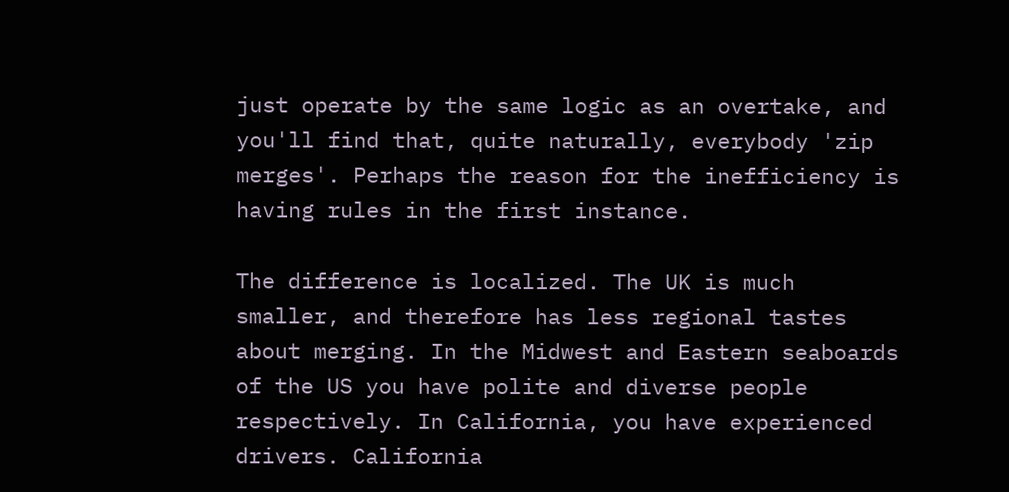just operate by the same logic as an overtake, and you'll find that, quite naturally, everybody 'zip merges'. Perhaps the reason for the inefficiency is having rules in the first instance.

The difference is localized. The UK is much smaller, and therefore has less regional tastes about merging. In the Midwest and Eastern seaboards of the US you have polite and diverse people respectively. In California, you have experienced drivers. California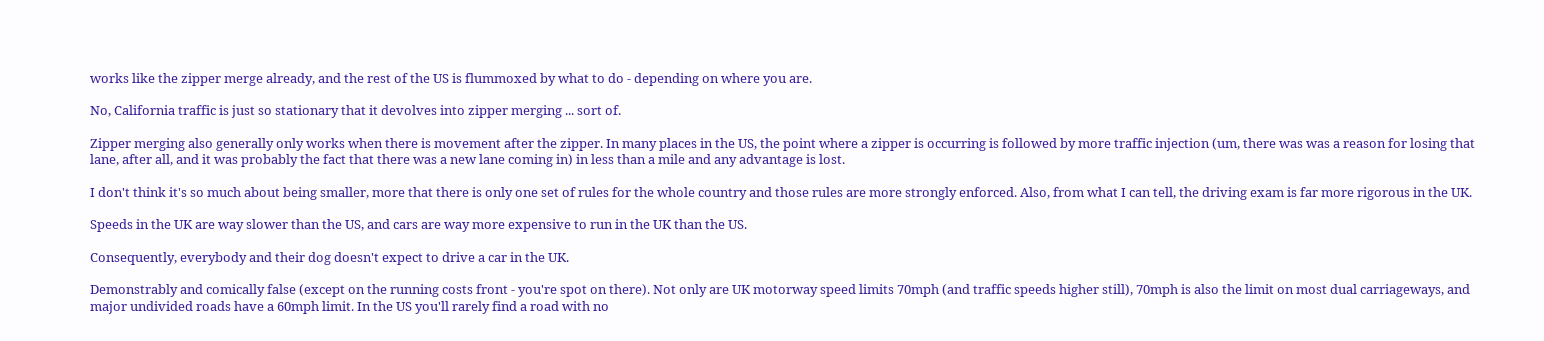works like the zipper merge already, and the rest of the US is flummoxed by what to do - depending on where you are.

No, California traffic is just so stationary that it devolves into zipper merging ... sort of.

Zipper merging also generally only works when there is movement after the zipper. In many places in the US, the point where a zipper is occurring is followed by more traffic injection (um, there was was a reason for losing that lane, after all, and it was probably the fact that there was a new lane coming in) in less than a mile and any advantage is lost.

I don't think it's so much about being smaller, more that there is only one set of rules for the whole country and those rules are more strongly enforced. Also, from what I can tell, the driving exam is far more rigorous in the UK.

Speeds in the UK are way slower than the US, and cars are way more expensive to run in the UK than the US.

Consequently, everybody and their dog doesn't expect to drive a car in the UK.

Demonstrably and comically false (except on the running costs front - you're spot on there). Not only are UK motorway speed limits 70mph (and traffic speeds higher still), 70mph is also the limit on most dual carriageways, and major undivided roads have a 60mph limit. In the US you'll rarely find a road with no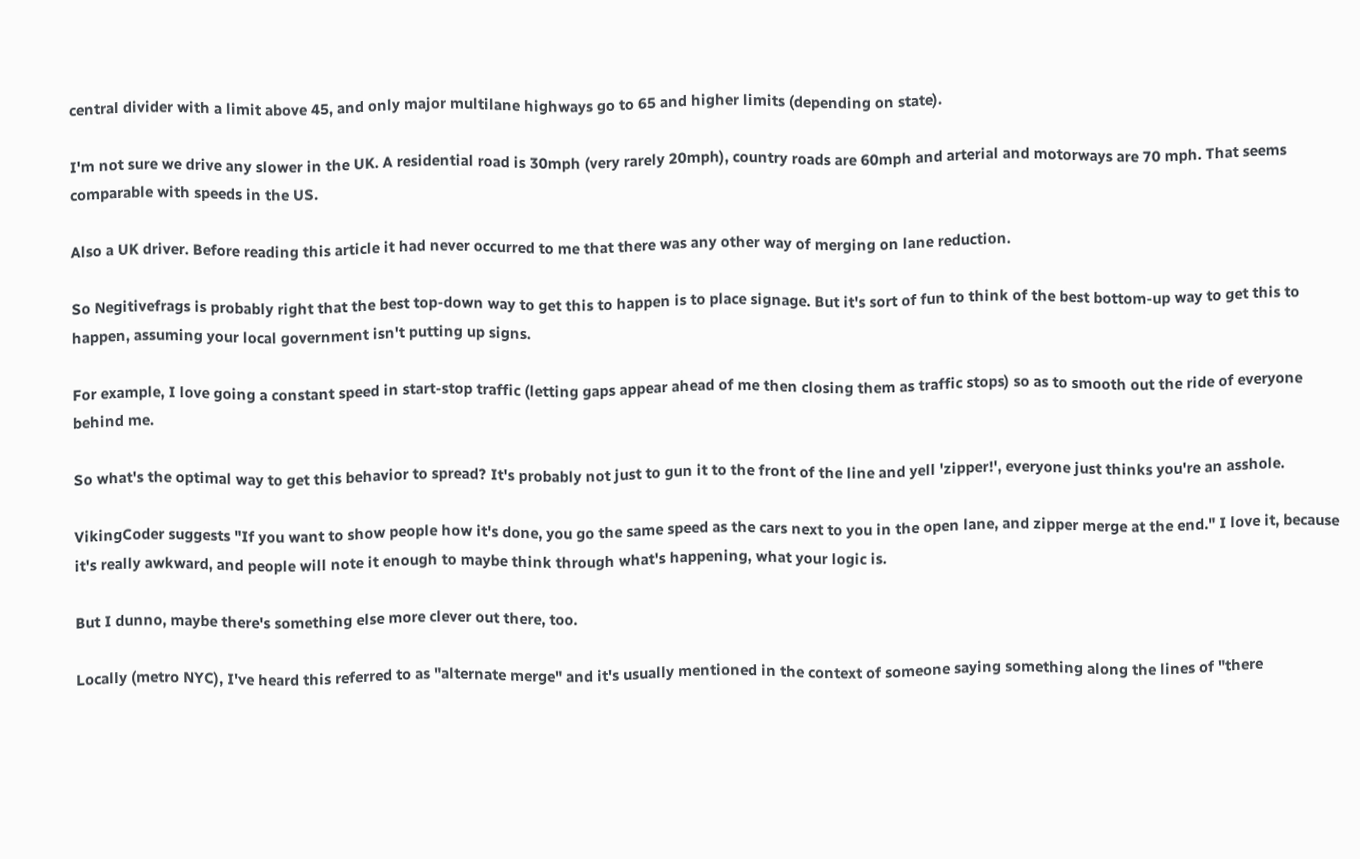central divider with a limit above 45, and only major multilane highways go to 65 and higher limits (depending on state).

I'm not sure we drive any slower in the UK. A residential road is 30mph (very rarely 20mph), country roads are 60mph and arterial and motorways are 70 mph. That seems comparable with speeds in the US.

Also a UK driver. Before reading this article it had never occurred to me that there was any other way of merging on lane reduction.

So Negitivefrags is probably right that the best top-down way to get this to happen is to place signage. But it's sort of fun to think of the best bottom-up way to get this to happen, assuming your local government isn't putting up signs.

For example, I love going a constant speed in start-stop traffic (letting gaps appear ahead of me then closing them as traffic stops) so as to smooth out the ride of everyone behind me.

So what's the optimal way to get this behavior to spread? It's probably not just to gun it to the front of the line and yell 'zipper!', everyone just thinks you're an asshole.

VikingCoder suggests "If you want to show people how it's done, you go the same speed as the cars next to you in the open lane, and zipper merge at the end." I love it, because it's really awkward, and people will note it enough to maybe think through what's happening, what your logic is.

But I dunno, maybe there's something else more clever out there, too.

Locally (metro NYC), I've heard this referred to as "alternate merge" and it's usually mentioned in the context of someone saying something along the lines of "there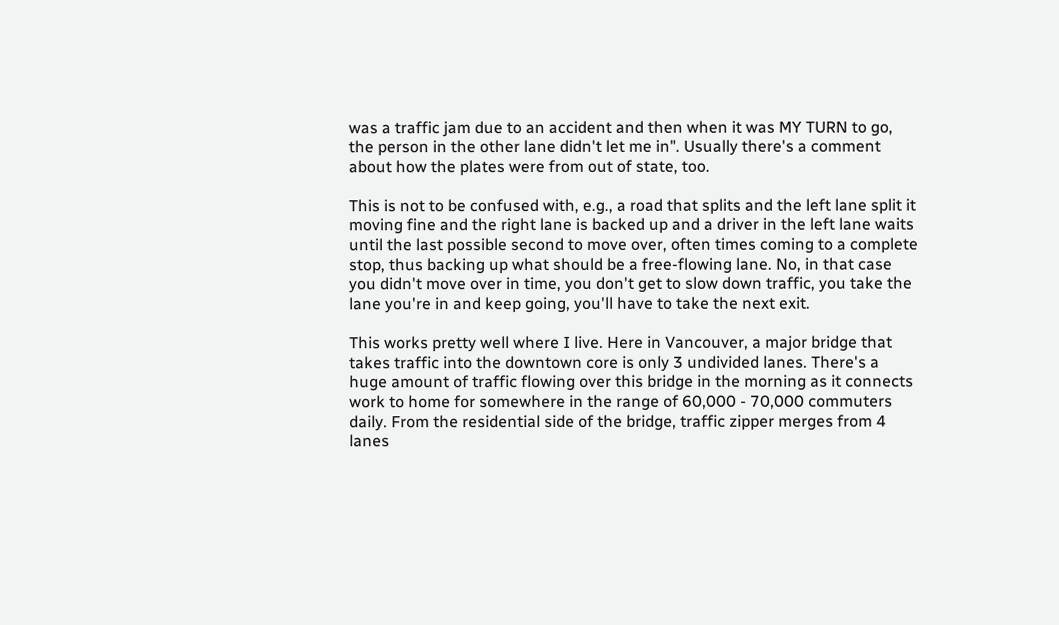was a traffic jam due to an accident and then when it was MY TURN to go, the person in the other lane didn't let me in". Usually there's a comment about how the plates were from out of state, too.

This is not to be confused with, e.g., a road that splits and the left lane split it moving fine and the right lane is backed up and a driver in the left lane waits until the last possible second to move over, often times coming to a complete stop, thus backing up what should be a free-flowing lane. No, in that case you didn't move over in time, you don't get to slow down traffic, you take the lane you're in and keep going, you'll have to take the next exit.

This works pretty well where I live. Here in Vancouver, a major bridge that takes traffic into the downtown core is only 3 undivided lanes. There's a huge amount of traffic flowing over this bridge in the morning as it connects work to home for somewhere in the range of 60,000 - 70,000 commuters daily. From the residential side of the bridge, traffic zipper merges from 4 lanes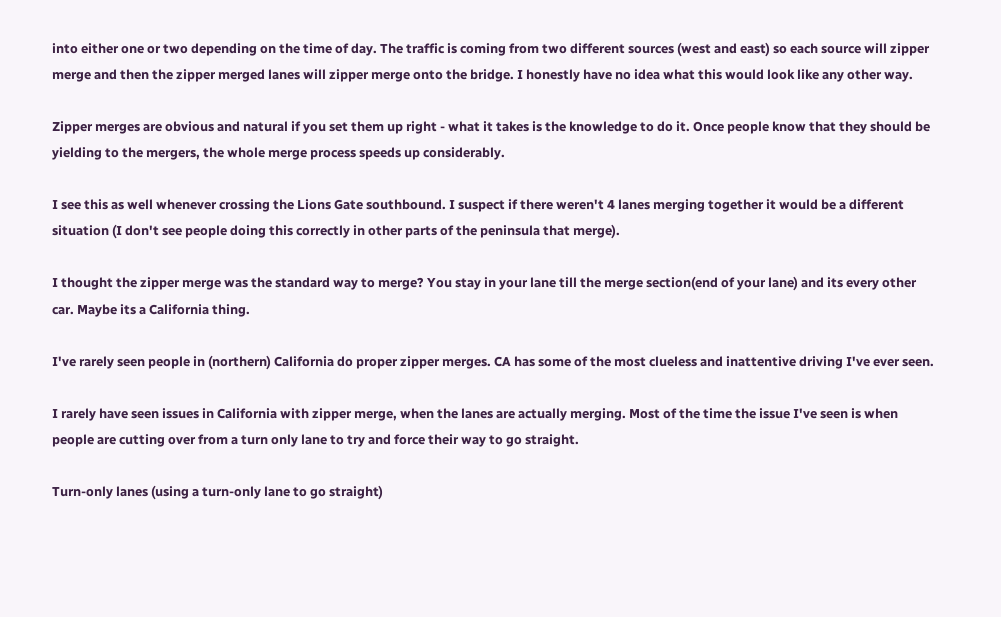into either one or two depending on the time of day. The traffic is coming from two different sources (west and east) so each source will zipper merge and then the zipper merged lanes will zipper merge onto the bridge. I honestly have no idea what this would look like any other way.

Zipper merges are obvious and natural if you set them up right - what it takes is the knowledge to do it. Once people know that they should be yielding to the mergers, the whole merge process speeds up considerably.

I see this as well whenever crossing the Lions Gate southbound. I suspect if there weren't 4 lanes merging together it would be a different situation (I don't see people doing this correctly in other parts of the peninsula that merge).

I thought the zipper merge was the standard way to merge? You stay in your lane till the merge section(end of your lane) and its every other car. Maybe its a California thing.

I've rarely seen people in (northern) California do proper zipper merges. CA has some of the most clueless and inattentive driving I've ever seen.

I rarely have seen issues in California with zipper merge, when the lanes are actually merging. Most of the time the issue I've seen is when people are cutting over from a turn only lane to try and force their way to go straight.

Turn-only lanes (using a turn-only lane to go straight)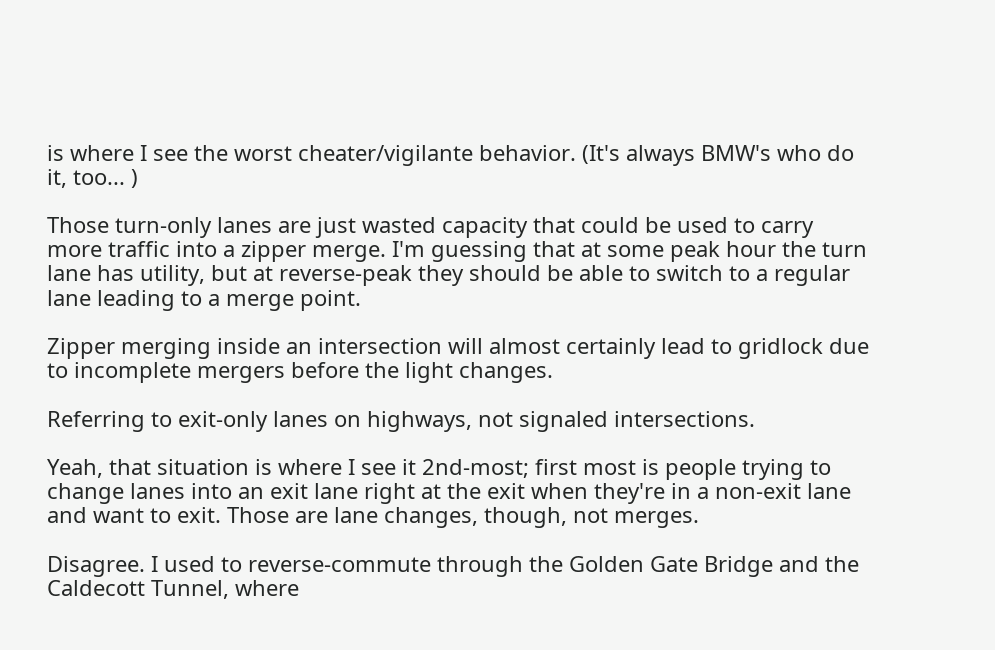is where I see the worst cheater/vigilante behavior. (It's always BMW's who do it, too... )

Those turn-only lanes are just wasted capacity that could be used to carry more traffic into a zipper merge. I'm guessing that at some peak hour the turn lane has utility, but at reverse-peak they should be able to switch to a regular lane leading to a merge point.

Zipper merging inside an intersection will almost certainly lead to gridlock due to incomplete mergers before the light changes.

Referring to exit-only lanes on highways, not signaled intersections.

Yeah, that situation is where I see it 2nd-most; first most is people trying to change lanes into an exit lane right at the exit when they're in a non-exit lane and want to exit. Those are lane changes, though, not merges.

Disagree. I used to reverse-commute through the Golden Gate Bridge and the Caldecott Tunnel, where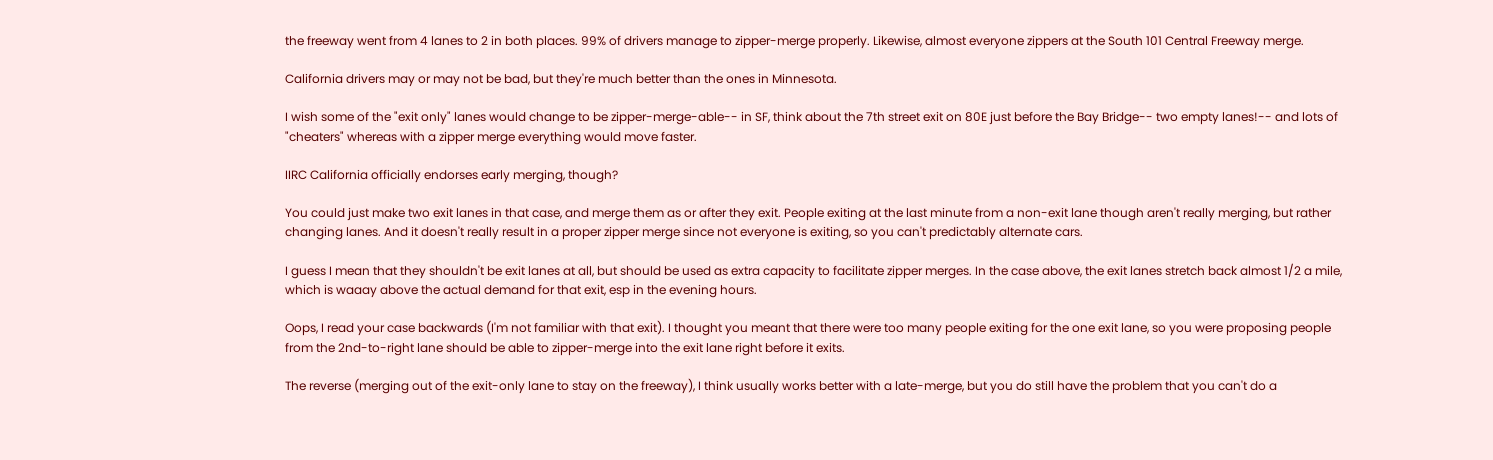the freeway went from 4 lanes to 2 in both places. 99% of drivers manage to zipper-merge properly. Likewise, almost everyone zippers at the South 101 Central Freeway merge.

California drivers may or may not be bad, but they're much better than the ones in Minnesota.

I wish some of the "exit only" lanes would change to be zipper-merge-able-- in SF, think about the 7th street exit on 80E just before the Bay Bridge-- two empty lanes!-- and lots of "cheaters" whereas with a zipper merge everything would move faster.

IIRC California officially endorses early merging, though?

You could just make two exit lanes in that case, and merge them as or after they exit. People exiting at the last minute from a non-exit lane though aren't really merging, but rather changing lanes. And it doesn't really result in a proper zipper merge since not everyone is exiting, so you can't predictably alternate cars.

I guess I mean that they shouldn't be exit lanes at all, but should be used as extra capacity to facilitate zipper merges. In the case above, the exit lanes stretch back almost 1/2 a mile, which is waaay above the actual demand for that exit, esp in the evening hours.

Oops, I read your case backwards (I'm not familiar with that exit). I thought you meant that there were too many people exiting for the one exit lane, so you were proposing people from the 2nd-to-right lane should be able to zipper-merge into the exit lane right before it exits.

The reverse (merging out of the exit-only lane to stay on the freeway), I think usually works better with a late-merge, but you do still have the problem that you can't do a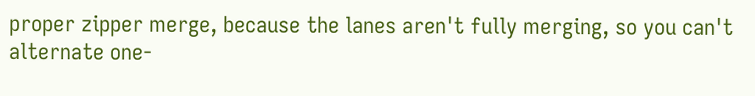proper zipper merge, because the lanes aren't fully merging, so you can't alternate one-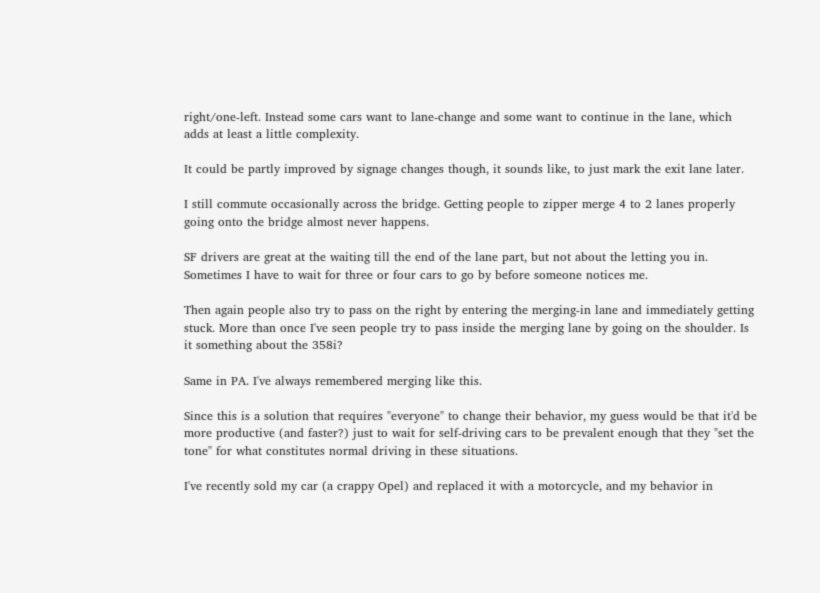right/one-left. Instead some cars want to lane-change and some want to continue in the lane, which adds at least a little complexity.

It could be partly improved by signage changes though, it sounds like, to just mark the exit lane later.

I still commute occasionally across the bridge. Getting people to zipper merge 4 to 2 lanes properly going onto the bridge almost never happens.

SF drivers are great at the waiting till the end of the lane part, but not about the letting you in. Sometimes I have to wait for three or four cars to go by before someone notices me.

Then again people also try to pass on the right by entering the merging-in lane and immediately getting stuck. More than once I've seen people try to pass inside the merging lane by going on the shoulder. Is it something about the 358i?

Same in PA. I've always remembered merging like this.

Since this is a solution that requires "everyone" to change their behavior, my guess would be that it'd be more productive (and faster?) just to wait for self-driving cars to be prevalent enough that they "set the tone" for what constitutes normal driving in these situations.

I've recently sold my car (a crappy Opel) and replaced it with a motorcycle, and my behavior in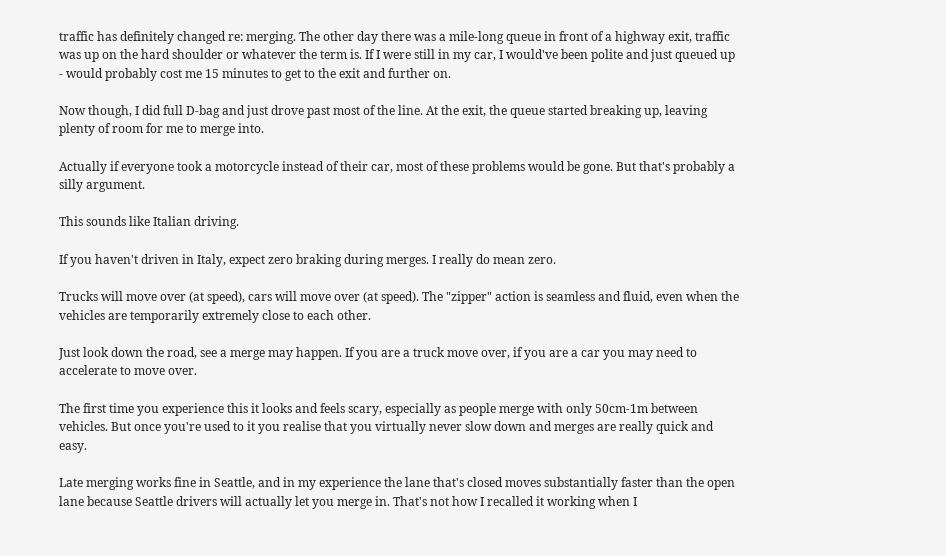traffic has definitely changed re: merging. The other day there was a mile-long queue in front of a highway exit, traffic was up on the hard shoulder or whatever the term is. If I were still in my car, I would've been polite and just queued up - would probably cost me 15 minutes to get to the exit and further on.

Now though, I did full D-bag and just drove past most of the line. At the exit, the queue started breaking up, leaving plenty of room for me to merge into.

Actually if everyone took a motorcycle instead of their car, most of these problems would be gone. But that's probably a silly argument.

This sounds like Italian driving.

If you haven't driven in Italy, expect zero braking during merges. I really do mean zero.

Trucks will move over (at speed), cars will move over (at speed). The "zipper" action is seamless and fluid, even when the vehicles are temporarily extremely close to each other.

Just look down the road, see a merge may happen. If you are a truck move over, if you are a car you may need to accelerate to move over.

The first time you experience this it looks and feels scary, especially as people merge with only 50cm-1m between vehicles. But once you're used to it you realise that you virtually never slow down and merges are really quick and easy.

Late merging works fine in Seattle, and in my experience the lane that's closed moves substantially faster than the open lane because Seattle drivers will actually let you merge in. That's not how I recalled it working when I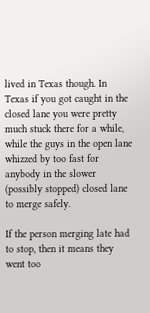lived in Texas though. In Texas if you got caught in the closed lane you were pretty much stuck there for a while, while the guys in the open lane whizzed by too fast for anybody in the slower (possibly stopped) closed lane to merge safely.

If the person merging late had to stop, then it means they went too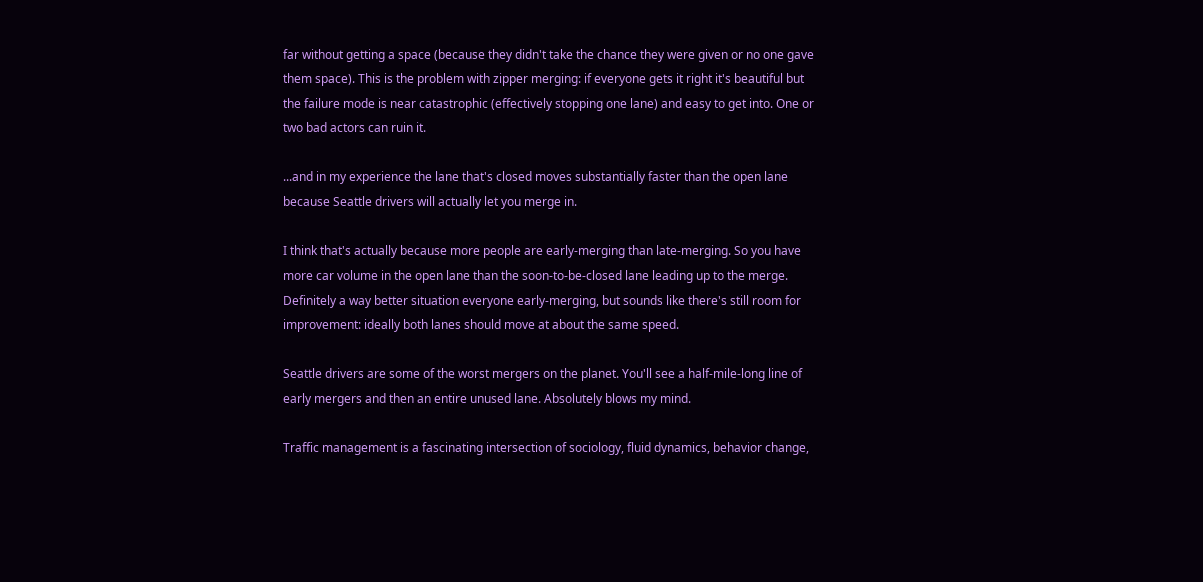far without getting a space (because they didn't take the chance they were given or no one gave them space). This is the problem with zipper merging: if everyone gets it right it's beautiful but the failure mode is near catastrophic (effectively stopping one lane) and easy to get into. One or two bad actors can ruin it.

...and in my experience the lane that's closed moves substantially faster than the open lane because Seattle drivers will actually let you merge in.

I think that's actually because more people are early-merging than late-merging. So you have more car volume in the open lane than the soon-to-be-closed lane leading up to the merge. Definitely a way better situation everyone early-merging, but sounds like there's still room for improvement: ideally both lanes should move at about the same speed.

Seattle drivers are some of the worst mergers on the planet. You'll see a half-mile-long line of early mergers and then an entire unused lane. Absolutely blows my mind.

Traffic management is a fascinating intersection of sociology, fluid dynamics, behavior change,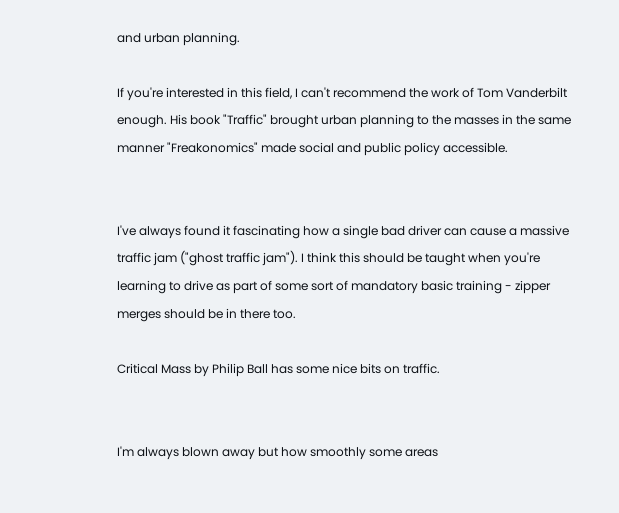and urban planning.

If you're interested in this field, I can't recommend the work of Tom Vanderbilt enough. His book "Traffic" brought urban planning to the masses in the same manner "Freakonomics" made social and public policy accessible.


I've always found it fascinating how a single bad driver can cause a massive traffic jam ("ghost traffic jam"). I think this should be taught when you're learning to drive as part of some sort of mandatory basic training - zipper merges should be in there too.

Critical Mass by Philip Ball has some nice bits on traffic.


I'm always blown away but how smoothly some areas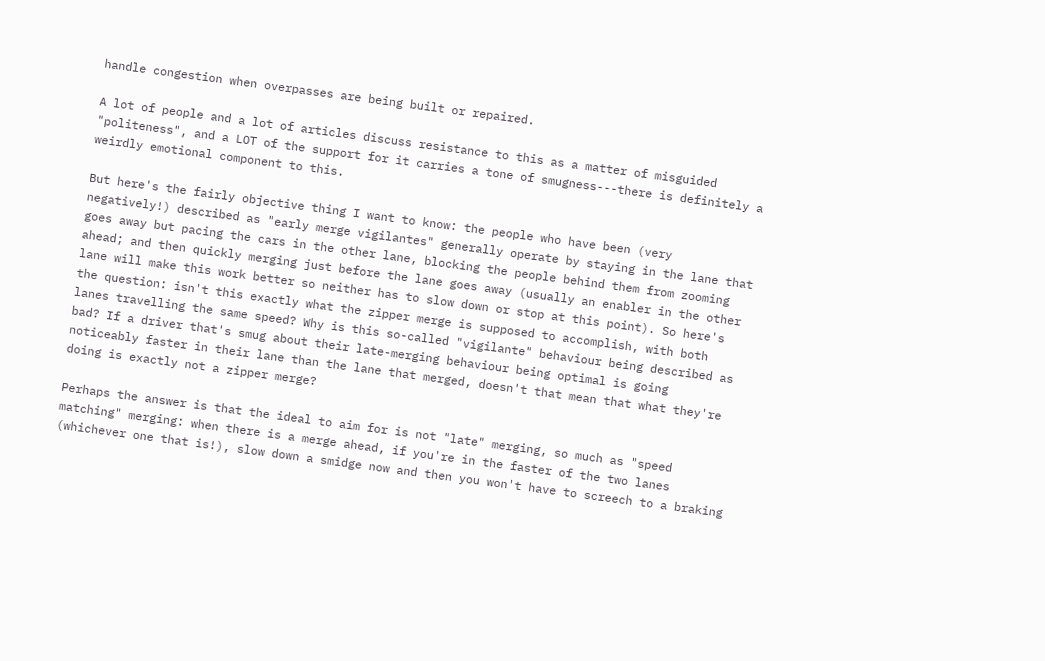handle congestion when overpasses are being built or repaired.

A lot of people and a lot of articles discuss resistance to this as a matter of misguided "politeness", and a LOT of the support for it carries a tone of smugness---there is definitely a weirdly emotional component to this.

But here's the fairly objective thing I want to know: the people who have been (very negatively!) described as "early merge vigilantes" generally operate by staying in the lane that goes away but pacing the cars in the other lane, blocking the people behind them from zooming ahead; and then quickly merging just before the lane goes away (usually an enabler in the other lane will make this work better so neither has to slow down or stop at this point). So here's the question: isn't this exactly what the zipper merge is supposed to accomplish, with both lanes travelling the same speed? Why is this so-called "vigilante" behaviour being described as bad? If a driver that's smug about their late-merging behaviour being optimal is going noticeably faster in their lane than the lane that merged, doesn't that mean that what they're doing is exactly not a zipper merge?

Perhaps the answer is that the ideal to aim for is not "late" merging, so much as "speed matching" merging: when there is a merge ahead, if you're in the faster of the two lanes (whichever one that is!), slow down a smidge now and then you won't have to screech to a braking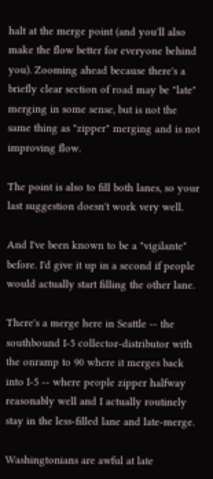halt at the merge point (and you'll also make the flow better for everyone behind you). Zooming ahead because there's a briefly clear section of road may be "late" merging in some sense, but is not the same thing as "zipper" merging and is not improving flow.

The point is also to fill both lanes, so your last suggestion doesn't work very well.

And I've been known to be a "vigilante" before. I'd give it up in a second if people would actually start filling the other lane.

There's a merge here in Seattle -- the southbound I-5 collector-distributor with the onramp to 90 where it merges back into I-5 -- where people zipper halfway reasonably well and I actually routinely stay in the less-filled lane and late-merge.

Washingtonians are awful at late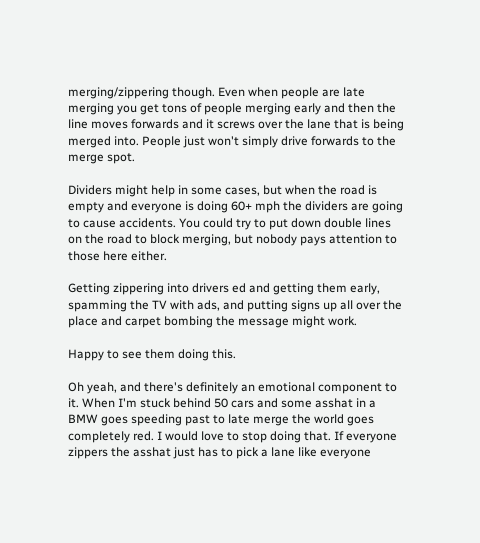merging/zippering though. Even when people are late merging you get tons of people merging early and then the line moves forwards and it screws over the lane that is being merged into. People just won't simply drive forwards to the merge spot.

Dividers might help in some cases, but when the road is empty and everyone is doing 60+ mph the dividers are going to cause accidents. You could try to put down double lines on the road to block merging, but nobody pays attention to those here either.

Getting zippering into drivers ed and getting them early, spamming the TV with ads, and putting signs up all over the place and carpet bombing the message might work.

Happy to see them doing this.

Oh yeah, and there's definitely an emotional component to it. When I'm stuck behind 50 cars and some asshat in a BMW goes speeding past to late merge the world goes completely red. I would love to stop doing that. If everyone zippers the asshat just has to pick a lane like everyone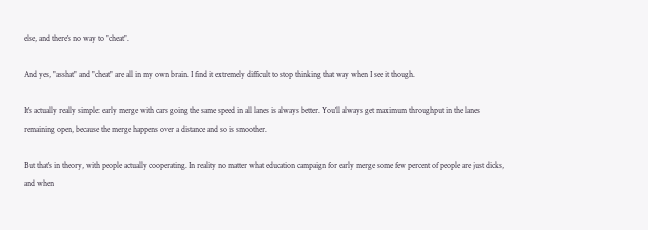else, and there's no way to "cheat".

And yes, "asshat" and "cheat" are all in my own brain. I find it extremely difficult to stop thinking that way when I see it though.

It's actually really simple: early merge with cars going the same speed in all lanes is always better. You'll always get maximum throughput in the lanes remaining open, because the merge happens over a distance and so is smoother.

But that's in theory, with people actually cooperating. In reality no matter what education campaign for early merge some few percent of people are just dicks, and when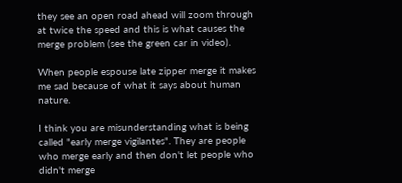they see an open road ahead will zoom through at twice the speed and this is what causes the merge problem (see the green car in video).

When people espouse late zipper merge it makes me sad because of what it says about human nature.

I think you are misunderstanding what is being called "early merge vigilantes". They are people who merge early and then don't let people who didn't merge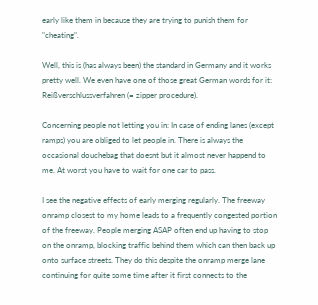early like them in because they are trying to punish them for "cheating".

Well, this is (has always been) the standard in Germany and it works pretty well. We even have one of those great German words for it: Reißverschlussverfahren (= zipper procedure).

Concerning people not letting you in: In case of ending lanes (except ramps) you are obliged to let people in. There is always the occasional douchebag that doesnt but it almost never happend to me. At worst you have to wait for one car to pass.

I see the negative effects of early merging regularly. The freeway onramp closest to my home leads to a frequently congested portion of the freeway. People merging ASAP often end up having to stop on the onramp, blocking traffic behind them which can then back up onto surface streets. They do this despite the onramp merge lane continuing for quite some time after it first connects to the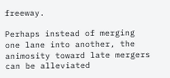freeway.

Perhaps instead of merging one lane into another, the animosity toward late mergers can be alleviated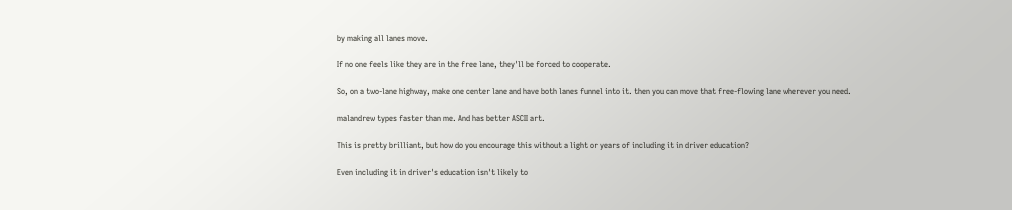by making all lanes move.

If no one feels like they are in the free lane, they'll be forced to cooperate.

So, on a two-lane highway, make one center lane and have both lanes funnel into it. then you can move that free-flowing lane wherever you need.

malandrew types faster than me. And has better ASCII art.

This is pretty brilliant, but how do you encourage this without a light or years of including it in driver education?

Even including it in driver's education isn't likely to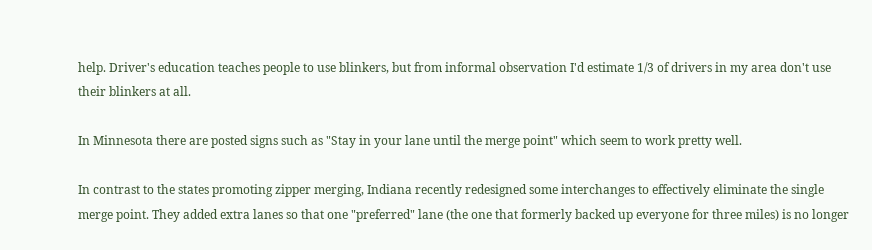help. Driver's education teaches people to use blinkers, but from informal observation I'd estimate 1/3 of drivers in my area don't use their blinkers at all.

In Minnesota there are posted signs such as "Stay in your lane until the merge point" which seem to work pretty well.

In contrast to the states promoting zipper merging, Indiana recently redesigned some interchanges to effectively eliminate the single merge point. They added extra lanes so that one "preferred" lane (the one that formerly backed up everyone for three miles) is no longer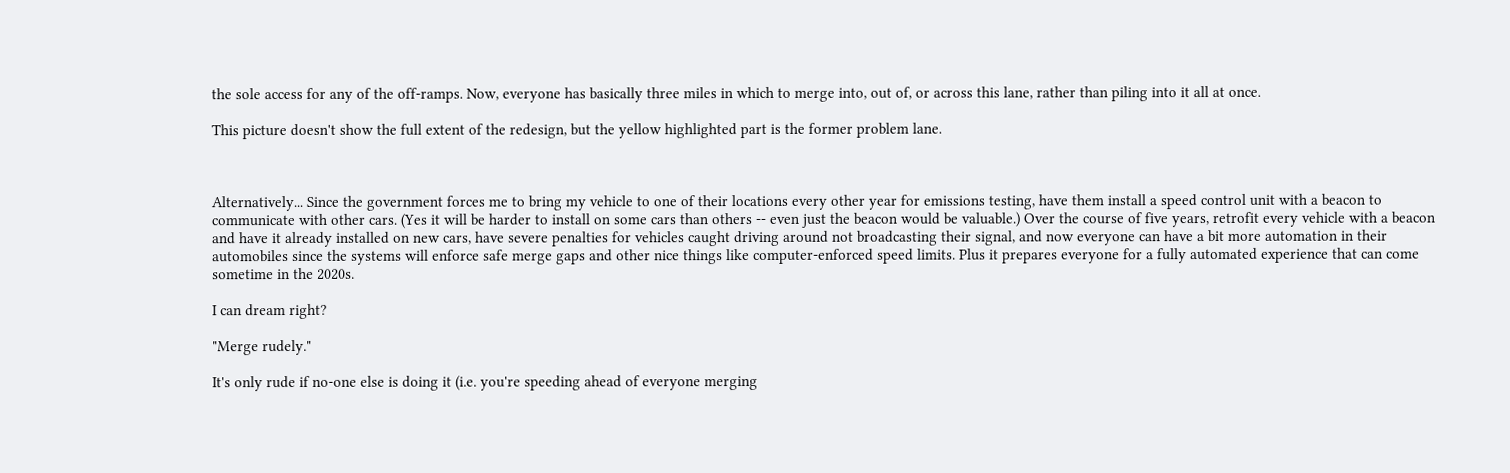the sole access for any of the off-ramps. Now, everyone has basically three miles in which to merge into, out of, or across this lane, rather than piling into it all at once.

This picture doesn't show the full extent of the redesign, but the yellow highlighted part is the former problem lane.



Alternatively... Since the government forces me to bring my vehicle to one of their locations every other year for emissions testing, have them install a speed control unit with a beacon to communicate with other cars. (Yes it will be harder to install on some cars than others -- even just the beacon would be valuable.) Over the course of five years, retrofit every vehicle with a beacon and have it already installed on new cars, have severe penalties for vehicles caught driving around not broadcasting their signal, and now everyone can have a bit more automation in their automobiles since the systems will enforce safe merge gaps and other nice things like computer-enforced speed limits. Plus it prepares everyone for a fully automated experience that can come sometime in the 2020s.

I can dream right?

"Merge rudely."

It's only rude if no-one else is doing it (i.e. you're speeding ahead of everyone merging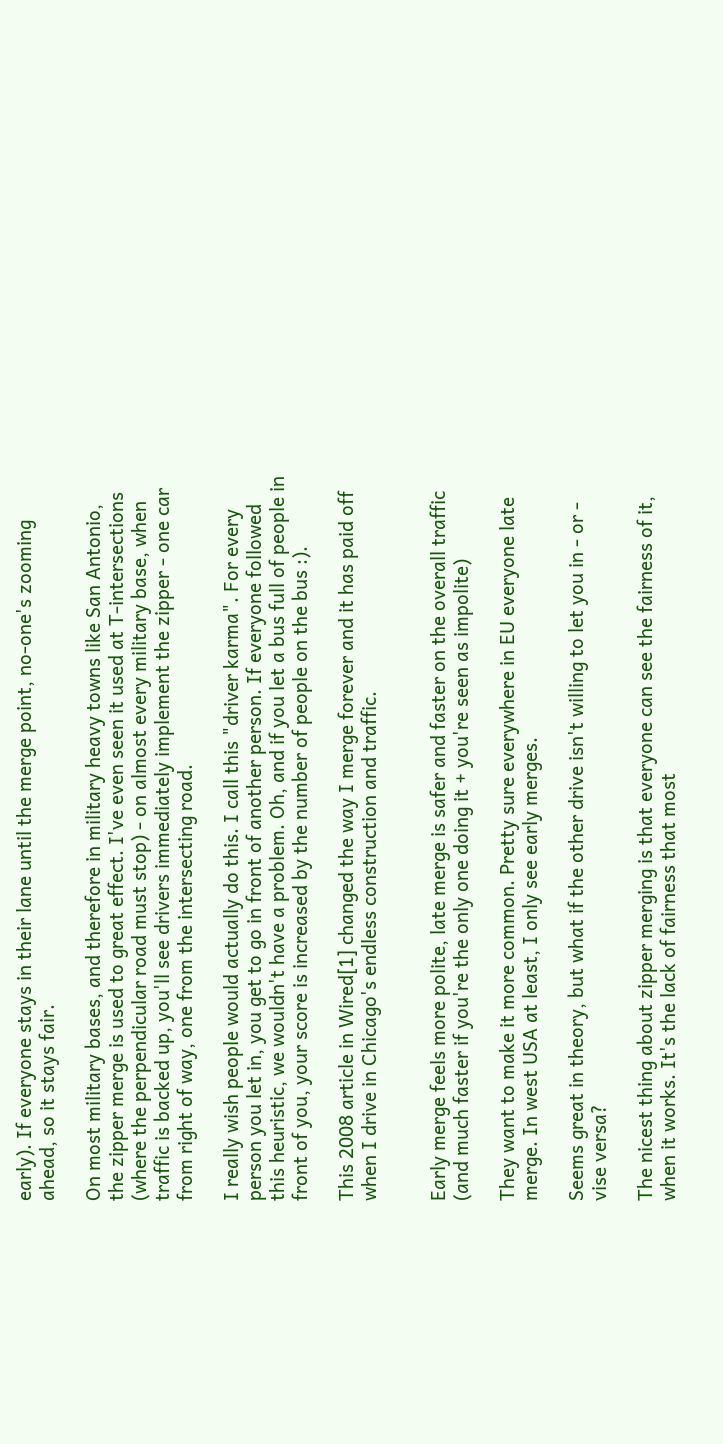early). If everyone stays in their lane until the merge point, no-one's zooming ahead, so it stays fair.

On most military bases, and therefore in military heavy towns like San Antonio, the zipper merge is used to great effect. I've even seen it used at T-intersections (where the perpendicular road must stop) - on almost every military base, when traffic is backed up, you'll see drivers immediately implement the zipper - one car from right of way, one from the intersecting road.

I really wish people would actually do this. I call this "driver karma". For every person you let in, you get to go in front of another person. If everyone followed this heuristic, we wouldn't have a problem. Oh, and if you let a bus full of people in front of you, your score is increased by the number of people on the bus :).

This 2008 article in Wired[1] changed the way I merge forever and it has paid off when I drive in Chicago's endless construction and traffic.


Early merge feels more polite, late merge is safer and faster on the overall traffic (and much faster if you're the only one doing it + you're seen as impolite)

They want to make it more common. Pretty sure everywhere in EU everyone late merge. In west USA at least, I only see early merges.

Seems great in theory, but what if the other drive isn't willing to let you in - or - vise versa?

The nicest thing about zipper merging is that everyone can see the fairness of it, when it works. It's the lack of fairness that most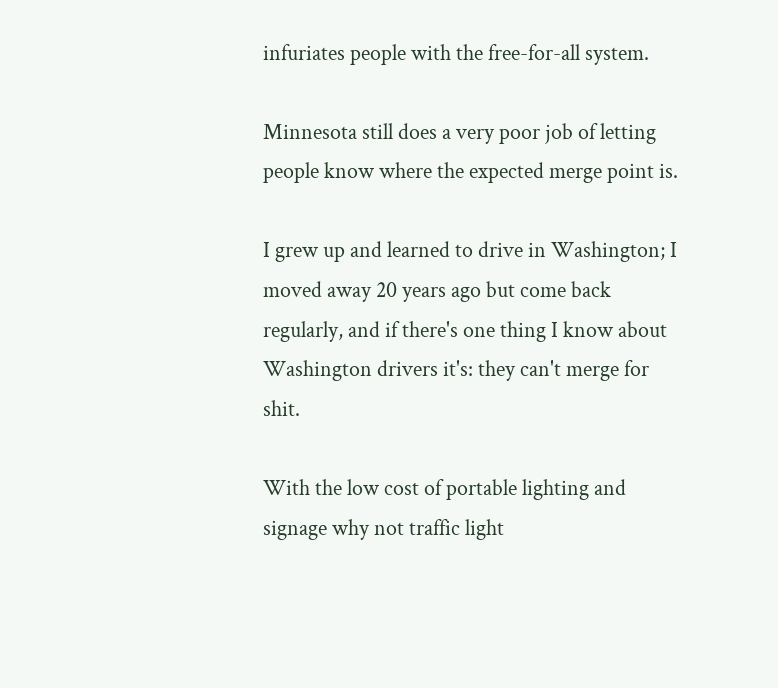infuriates people with the free-for-all system.

Minnesota still does a very poor job of letting people know where the expected merge point is.

I grew up and learned to drive in Washington; I moved away 20 years ago but come back regularly, and if there's one thing I know about Washington drivers it's: they can't merge for shit.

With the low cost of portable lighting and signage why not traffic light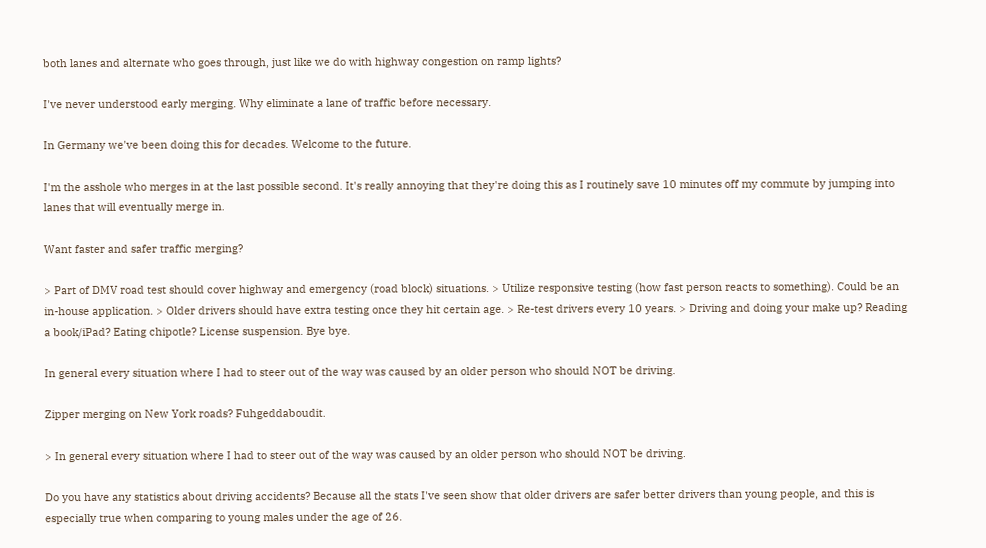both lanes and alternate who goes through, just like we do with highway congestion on ramp lights?

I've never understood early merging. Why eliminate a lane of traffic before necessary.

In Germany we've been doing this for decades. Welcome to the future.

I'm the asshole who merges in at the last possible second. It's really annoying that they're doing this as I routinely save 10 minutes off my commute by jumping into lanes that will eventually merge in.

Want faster and safer traffic merging?

> Part of DMV road test should cover highway and emergency (road block) situations. > Utilize responsive testing (how fast person reacts to something). Could be an in-house application. > Older drivers should have extra testing once they hit certain age. > Re-test drivers every 10 years. > Driving and doing your make up? Reading a book/iPad? Eating chipotle? License suspension. Bye bye.

In general every situation where I had to steer out of the way was caused by an older person who should NOT be driving.

Zipper merging on New York roads? Fuhgeddaboudit.

> In general every situation where I had to steer out of the way was caused by an older person who should NOT be driving.

Do you have any statistics about driving accidents? Because all the stats I've seen show that older drivers are safer better drivers than young people, and this is especially true when comparing to young males under the age of 26.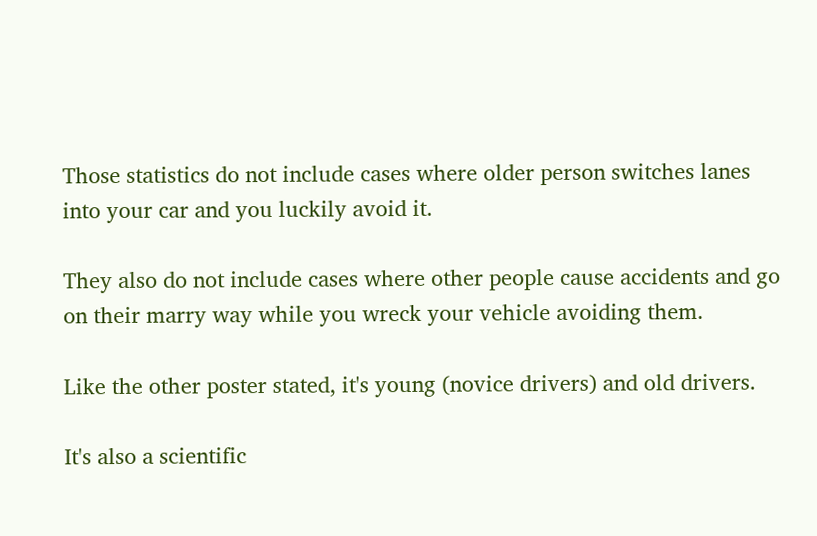Those statistics do not include cases where older person switches lanes into your car and you luckily avoid it.

They also do not include cases where other people cause accidents and go on their marry way while you wreck your vehicle avoiding them.

Like the other poster stated, it's young (novice drivers) and old drivers.

It's also a scientific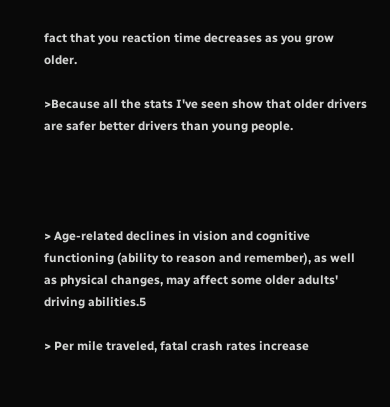fact that you reaction time decreases as you grow older.

>Because all the stats I've seen show that older drivers are safer better drivers than young people.




> Age-related declines in vision and cognitive functioning (ability to reason and remember), as well as physical changes, may affect some older adults' driving abilities.5

> Per mile traveled, fatal crash rates increase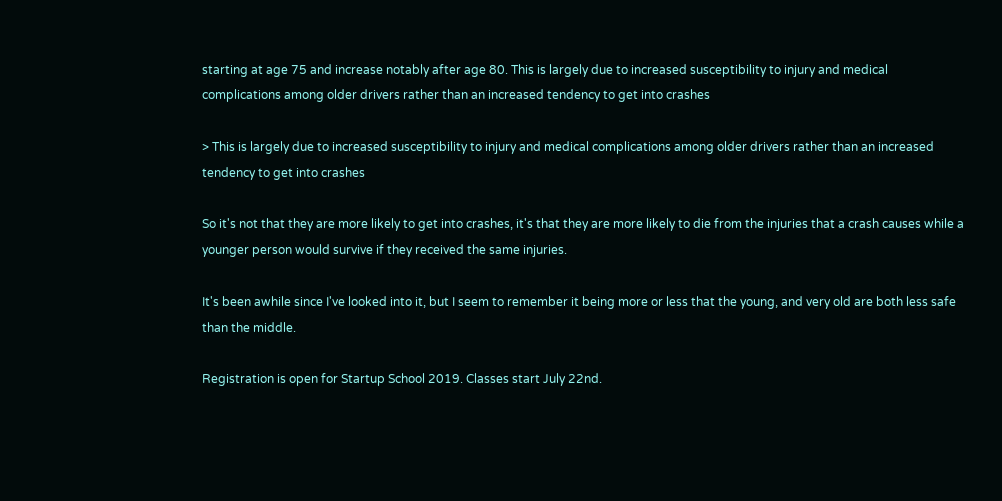starting at age 75 and increase notably after age 80. This is largely due to increased susceptibility to injury and medical complications among older drivers rather than an increased tendency to get into crashes

> This is largely due to increased susceptibility to injury and medical complications among older drivers rather than an increased tendency to get into crashes

So it's not that they are more likely to get into crashes, it's that they are more likely to die from the injuries that a crash causes while a younger person would survive if they received the same injuries.

It's been awhile since I've looked into it, but I seem to remember it being more or less that the young, and very old are both less safe than the middle.

Registration is open for Startup School 2019. Classes start July 22nd.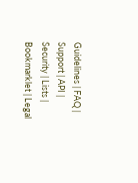Guidelines | FAQ | Support | API | Security | Lists | Bookmarklet | Legal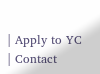| Apply to YC | Contact